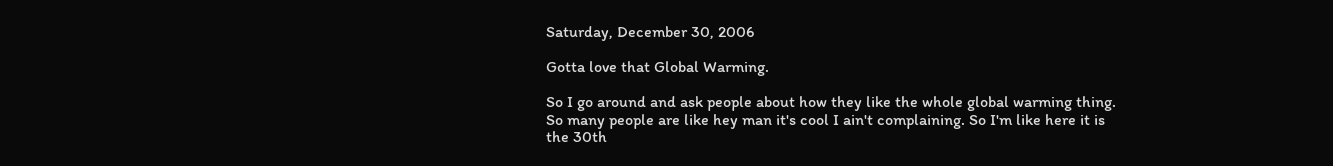Saturday, December 30, 2006

Gotta love that Global Warming.

So I go around and ask people about how they like the whole global warming thing. So many people are like hey man it's cool I ain't complaining. So I'm like here it is the 30th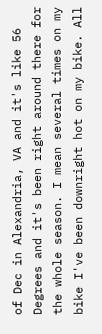of Dec in Alexandria, VA and it's like 56 Degrees and it's been right around there for the whole season. I mean several times on my bike I've been downright hot on my bike. All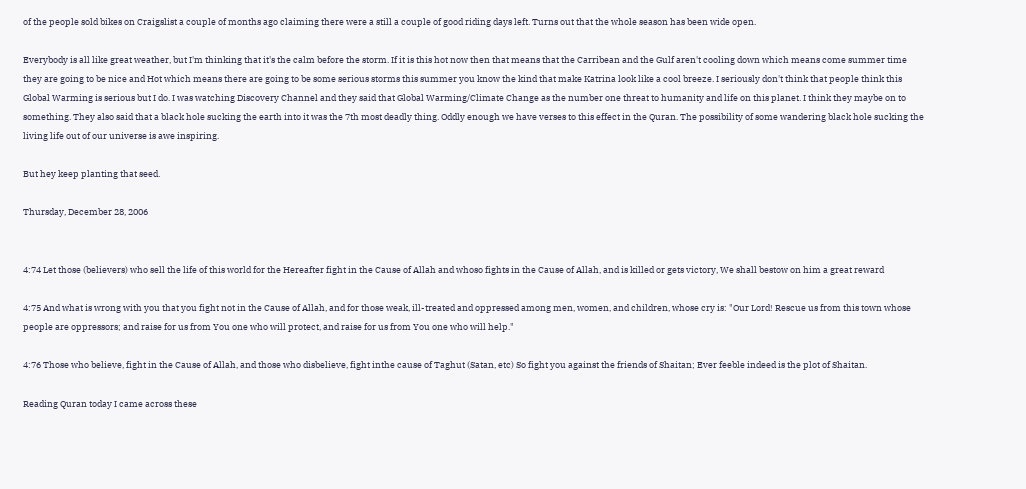of the people sold bikes on Craigslist a couple of months ago claiming there were a still a couple of good riding days left. Turns out that the whole season has been wide open.

Everybody is all like great weather, but I'm thinking that it's the calm before the storm. If it is this hot now then that means that the Carribean and the Gulf aren't cooling down which means come summer time they are going to be nice and Hot which means there are going to be some serious storms this summer you know the kind that make Katrina look like a cool breeze. I seriously don't think that people think this Global Warming is serious but I do. I was watching Discovery Channel and they said that Global Warming/Climate Change as the number one threat to humanity and life on this planet. I think they maybe on to something. They also said that a black hole sucking the earth into it was the 7th most deadly thing. Oddly enough we have verses to this effect in the Quran. The possibility of some wandering black hole sucking the living life out of our universe is awe inspiring.

But hey keep planting that seed.

Thursday, December 28, 2006


4:74 Let those (believers) who sell the life of this world for the Hereafter fight in the Cause of Allah and whoso fights in the Cause of Allah, and is killed or gets victory, We shall bestow on him a great reward

4:75 And what is wrong with you that you fight not in the Cause of Allah, and for those weak, ill-treated and oppressed among men, women, and children, whose cry is: "Our Lord! Rescue us from this town whose people are oppressors; and raise for us from You one who will protect, and raise for us from You one who will help."

4:76 Those who believe, fight in the Cause of Allah, and those who disbelieve, fight inthe cause of Taghut (Satan, etc) So fight you against the friends of Shaitan; Ever feeble indeed is the plot of Shaitan.

Reading Quran today I came across these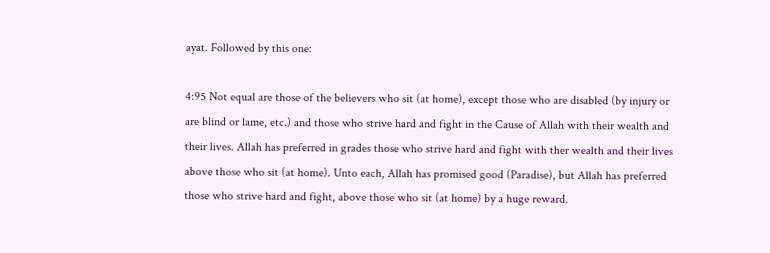ayat. Followed by this one:

4:95 Not equal are those of the believers who sit (at home), except those who are disabled (by injury or are blind or lame, etc.) and those who strive hard and fight in the Cause of Allah with their wealth and their lives. Allah has preferred in grades those who strive hard and fight with ther wealth and their lives above those who sit (at home). Unto each, Allah has promised good (Paradise), but Allah has preferred those who strive hard and fight, above those who sit (at home) by a huge reward.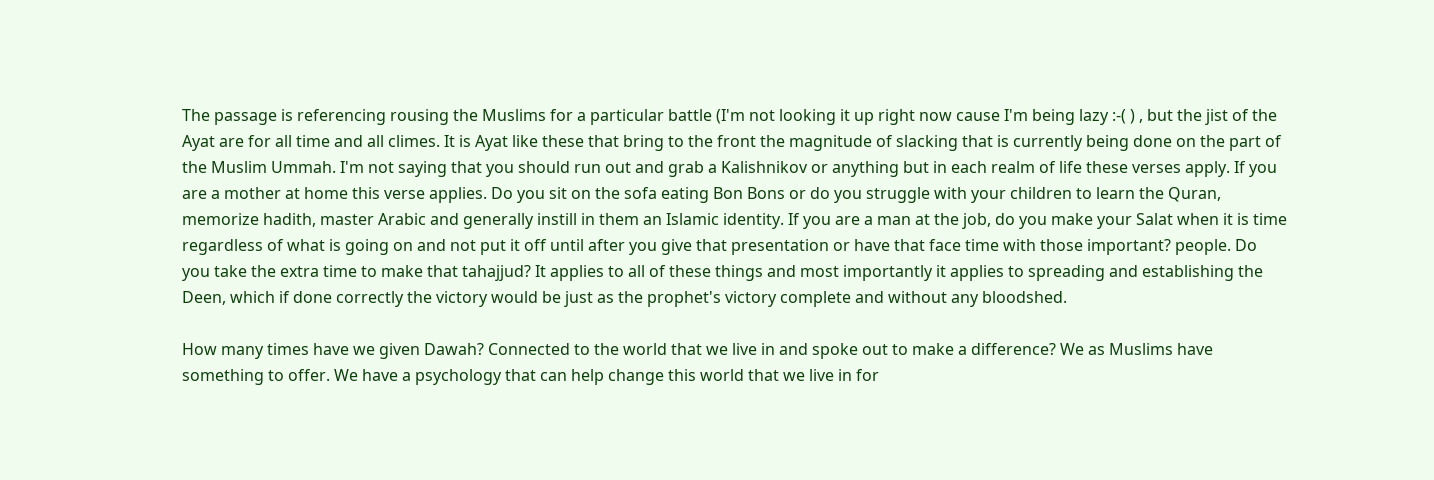The passage is referencing rousing the Muslims for a particular battle (I'm not looking it up right now cause I'm being lazy :-( ) , but the jist of the Ayat are for all time and all climes. It is Ayat like these that bring to the front the magnitude of slacking that is currently being done on the part of the Muslim Ummah. I'm not saying that you should run out and grab a Kalishnikov or anything but in each realm of life these verses apply. If you are a mother at home this verse applies. Do you sit on the sofa eating Bon Bons or do you struggle with your children to learn the Quran, memorize hadith, master Arabic and generally instill in them an Islamic identity. If you are a man at the job, do you make your Salat when it is time regardless of what is going on and not put it off until after you give that presentation or have that face time with those important? people. Do you take the extra time to make that tahajjud? It applies to all of these things and most importantly it applies to spreading and establishing the Deen, which if done correctly the victory would be just as the prophet's victory complete and without any bloodshed.

How many times have we given Dawah? Connected to the world that we live in and spoke out to make a difference? We as Muslims have something to offer. We have a psychology that can help change this world that we live in for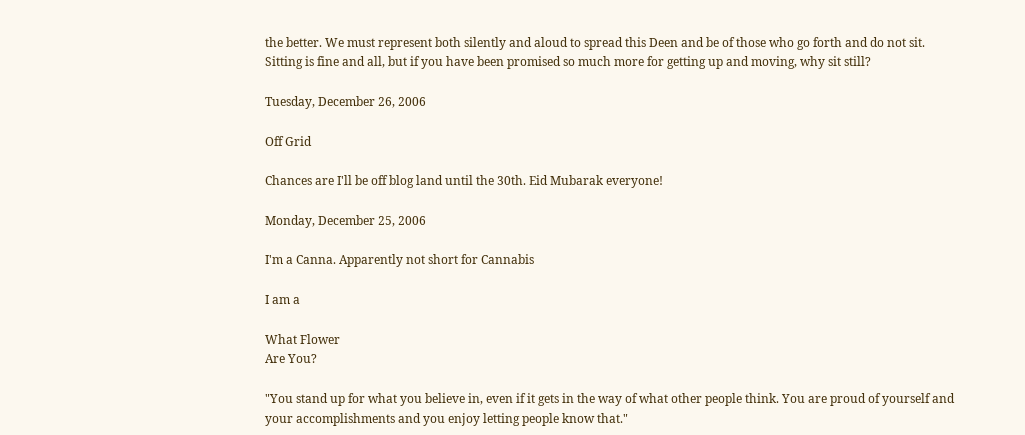the better. We must represent both silently and aloud to spread this Deen and be of those who go forth and do not sit. Sitting is fine and all, but if you have been promised so much more for getting up and moving, why sit still?

Tuesday, December 26, 2006

Off Grid

Chances are I'll be off blog land until the 30th. Eid Mubarak everyone!

Monday, December 25, 2006

I'm a Canna. Apparently not short for Cannabis

I am a

What Flower
Are You?

"You stand up for what you believe in, even if it gets in the way of what other people think. You are proud of yourself and your accomplishments and you enjoy letting people know that."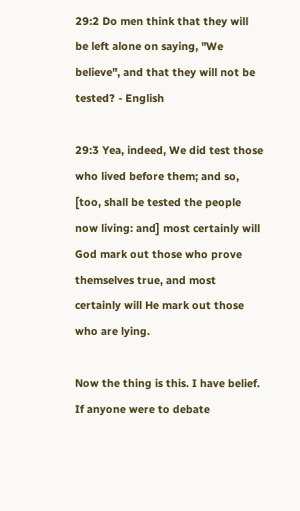29:2 Do men think that they will be left alone on saying, "We believe", and that they will not be tested? - English

29:3 Yea, indeed, We did test those who lived before them; and so, [too, shall be tested the people now living: and] most certainly will God mark out those who prove themselves true, and most certainly will He mark out those who are lying.

Now the thing is this. I have belief. If anyone were to debate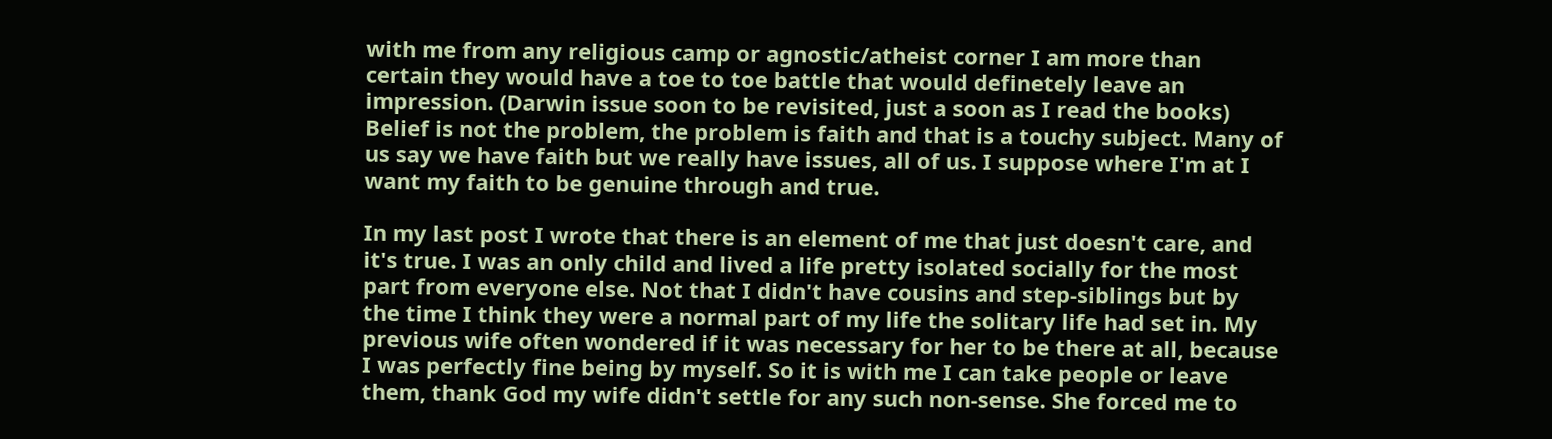with me from any religious camp or agnostic/atheist corner I am more than certain they would have a toe to toe battle that would definetely leave an impression. (Darwin issue soon to be revisited, just a soon as I read the books) Belief is not the problem, the problem is faith and that is a touchy subject. Many of us say we have faith but we really have issues, all of us. I suppose where I'm at I want my faith to be genuine through and true.

In my last post I wrote that there is an element of me that just doesn't care, and it's true. I was an only child and lived a life pretty isolated socially for the most part from everyone else. Not that I didn't have cousins and step-siblings but by the time I think they were a normal part of my life the solitary life had set in. My previous wife often wondered if it was necessary for her to be there at all, because I was perfectly fine being by myself. So it is with me I can take people or leave them, thank God my wife didn't settle for any such non-sense. She forced me to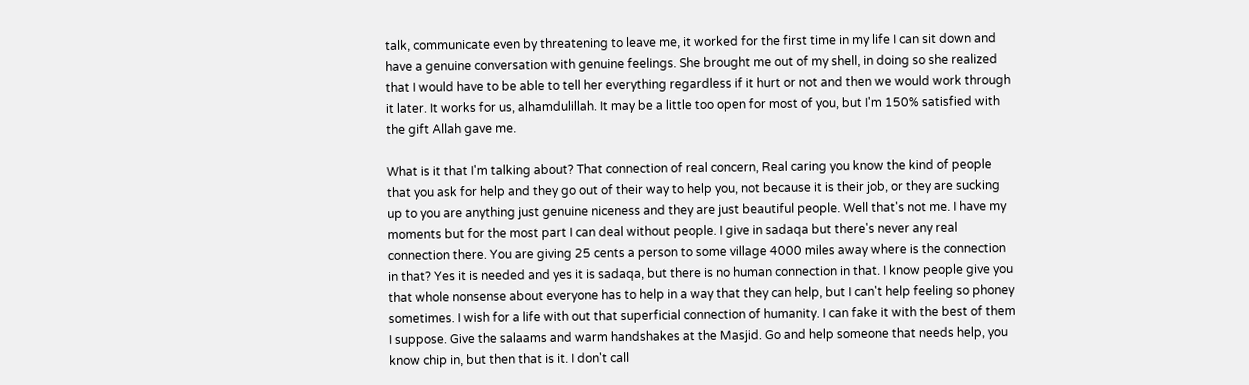talk, communicate even by threatening to leave me, it worked for the first time in my life I can sit down and have a genuine conversation with genuine feelings. She brought me out of my shell, in doing so she realized that I would have to be able to tell her everything regardless if it hurt or not and then we would work through it later. It works for us, alhamdulillah. It may be a little too open for most of you, but I'm 150% satisfied with the gift Allah gave me.

What is it that I'm talking about? That connection of real concern, Real caring you know the kind of people that you ask for help and they go out of their way to help you, not because it is their job, or they are sucking up to you are anything just genuine niceness and they are just beautiful people. Well that's not me. I have my moments but for the most part I can deal without people. I give in sadaqa but there's never any real connection there. You are giving 25 cents a person to some village 4000 miles away where is the connection in that? Yes it is needed and yes it is sadaqa, but there is no human connection in that. I know people give you that whole nonsense about everyone has to help in a way that they can help, but I can't help feeling so phoney sometimes. I wish for a life with out that superficial connection of humanity. I can fake it with the best of them I suppose. Give the salaams and warm handshakes at the Masjid. Go and help someone that needs help, you know chip in, but then that is it. I don't call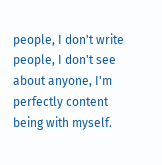people, I don't write people, I don't see about anyone, I'm perfectly content being with myself.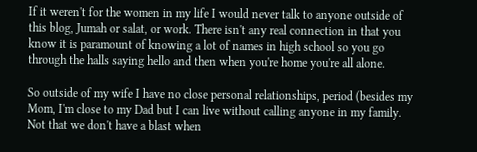If it weren't for the women in my life I would never talk to anyone outside of this blog, Jumah or salat, or work. There isn't any real connection in that you know it is paramount of knowing a lot of names in high school so you go through the halls saying hello and then when you're home you're all alone.

So outside of my wife I have no close personal relationships, period (besides my Mom, I'm close to my Dad but I can live without calling anyone in my family. Not that we don't have a blast when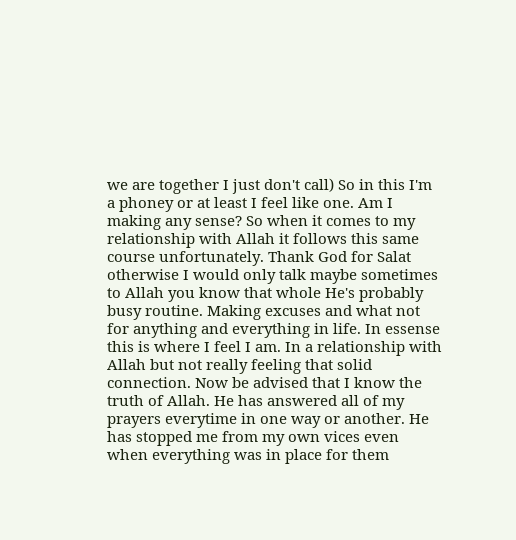we are together I just don't call) So in this I'm a phoney or at least I feel like one. Am I making any sense? So when it comes to my relationship with Allah it follows this same course unfortunately. Thank God for Salat otherwise I would only talk maybe sometimes to Allah you know that whole He's probably busy routine. Making excuses and what not for anything and everything in life. In essense this is where I feel I am. In a relationship with Allah but not really feeling that solid connection. Now be advised that I know the truth of Allah. He has answered all of my prayers everytime in one way or another. He has stopped me from my own vices even when everything was in place for them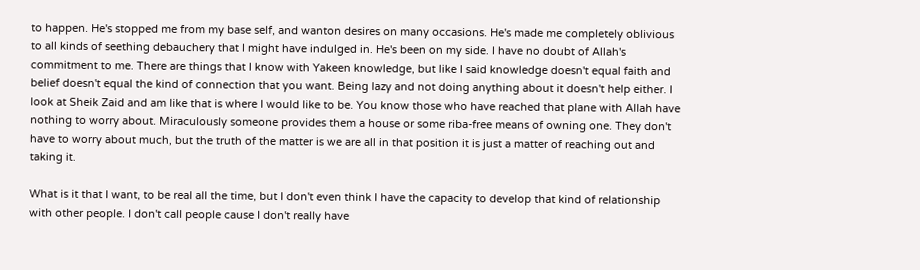to happen. He's stopped me from my base self, and wanton desires on many occasions. He's made me completely oblivious to all kinds of seething debauchery that I might have indulged in. He's been on my side. I have no doubt of Allah's commitment to me. There are things that I know with Yakeen knowledge, but like I said knowledge doesn't equal faith and belief doesn't equal the kind of connection that you want. Being lazy and not doing anything about it doesn't help either. I look at Sheik Zaid and am like that is where I would like to be. You know those who have reached that plane with Allah have nothing to worry about. Miraculously someone provides them a house or some riba-free means of owning one. They don't have to worry about much, but the truth of the matter is we are all in that position it is just a matter of reaching out and taking it.

What is it that I want, to be real all the time, but I don't even think I have the capacity to develop that kind of relationship with other people. I don't call people cause I don't really have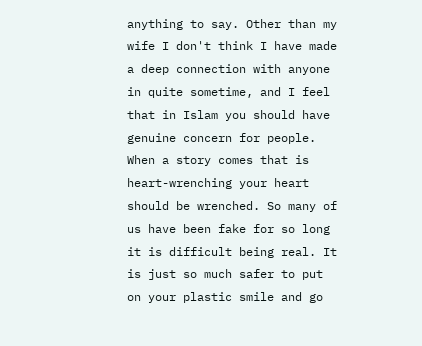anything to say. Other than my wife I don't think I have made a deep connection with anyone in quite sometime, and I feel that in Islam you should have genuine concern for people. When a story comes that is heart-wrenching your heart should be wrenched. So many of us have been fake for so long it is difficult being real. It is just so much safer to put on your plastic smile and go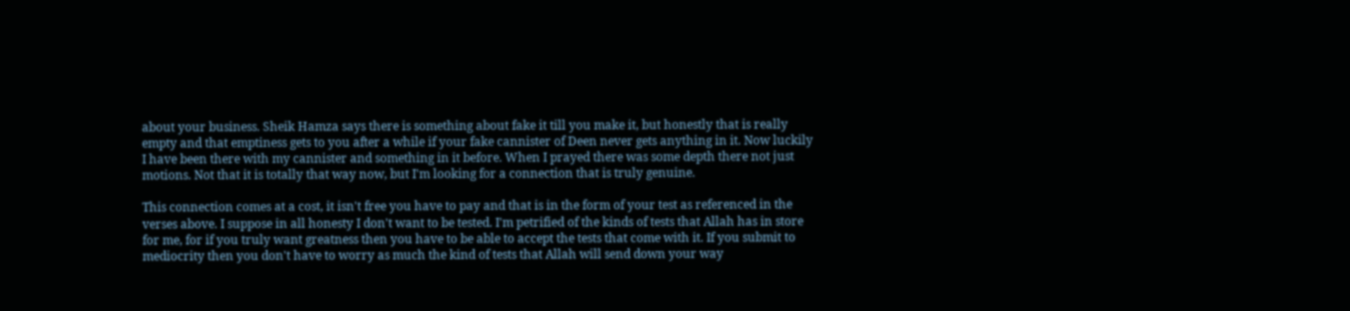about your business. Sheik Hamza says there is something about fake it till you make it, but honestly that is really empty and that emptiness gets to you after a while if your fake cannister of Deen never gets anything in it. Now luckily I have been there with my cannister and something in it before. When I prayed there was some depth there not just motions. Not that it is totally that way now, but I'm looking for a connection that is truly genuine.

This connection comes at a cost, it isn't free you have to pay and that is in the form of your test as referenced in the verses above. I suppose in all honesty I don't want to be tested. I'm petrified of the kinds of tests that Allah has in store for me, for if you truly want greatness then you have to be able to accept the tests that come with it. If you submit to mediocrity then you don't have to worry as much the kind of tests that Allah will send down your way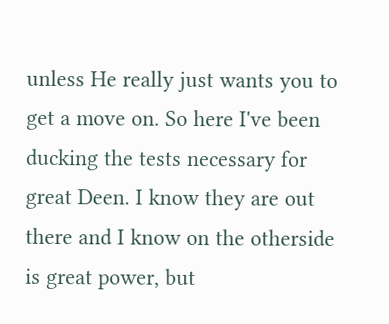unless He really just wants you to get a move on. So here I've been ducking the tests necessary for great Deen. I know they are out there and I know on the otherside is great power, but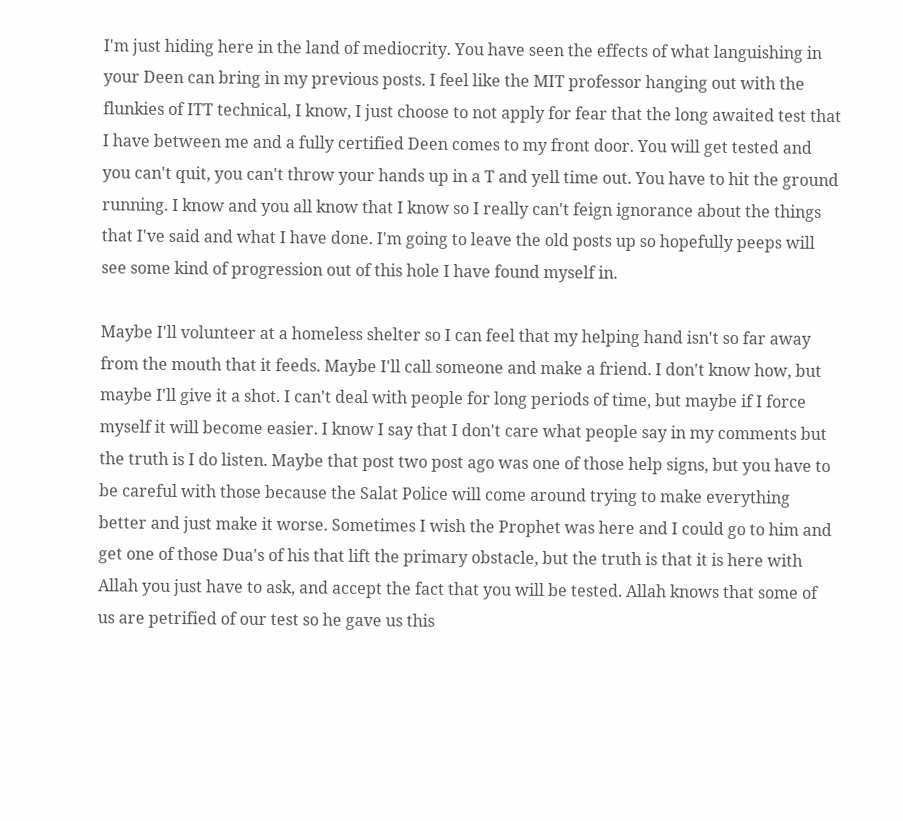I'm just hiding here in the land of mediocrity. You have seen the effects of what languishing in your Deen can bring in my previous posts. I feel like the MIT professor hanging out with the flunkies of ITT technical, I know, I just choose to not apply for fear that the long awaited test that I have between me and a fully certified Deen comes to my front door. You will get tested and you can't quit, you can't throw your hands up in a T and yell time out. You have to hit the ground running. I know and you all know that I know so I really can't feign ignorance about the things that I've said and what I have done. I'm going to leave the old posts up so hopefully peeps will see some kind of progression out of this hole I have found myself in.

Maybe I'll volunteer at a homeless shelter so I can feel that my helping hand isn't so far away from the mouth that it feeds. Maybe I'll call someone and make a friend. I don't know how, but maybe I'll give it a shot. I can't deal with people for long periods of time, but maybe if I force myself it will become easier. I know I say that I don't care what people say in my comments but the truth is I do listen. Maybe that post two post ago was one of those help signs, but you have to be careful with those because the Salat Police will come around trying to make everything better and just make it worse. Sometimes I wish the Prophet was here and I could go to him and get one of those Dua's of his that lift the primary obstacle, but the truth is that it is here with Allah you just have to ask, and accept the fact that you will be tested. Allah knows that some of us are petrified of our test so he gave us this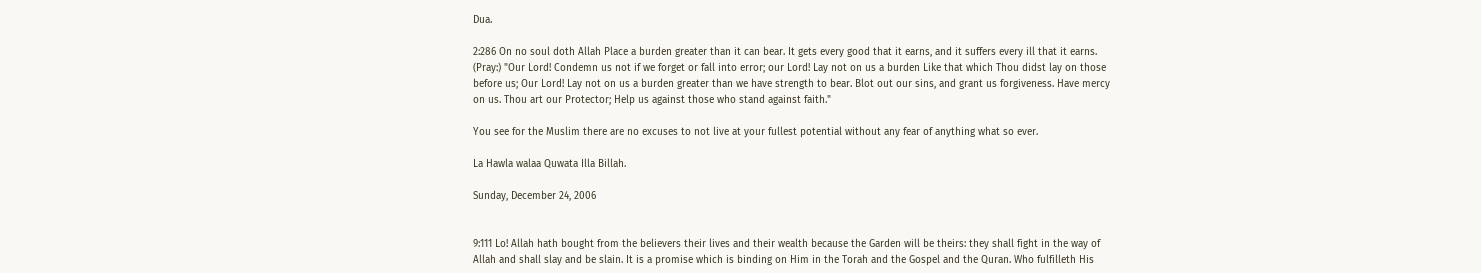Dua.

2:286 On no soul doth Allah Place a burden greater than it can bear. It gets every good that it earns, and it suffers every ill that it earns. (Pray:) "Our Lord! Condemn us not if we forget or fall into error; our Lord! Lay not on us a burden Like that which Thou didst lay on those before us; Our Lord! Lay not on us a burden greater than we have strength to bear. Blot out our sins, and grant us forgiveness. Have mercy on us. Thou art our Protector; Help us against those who stand against faith."

You see for the Muslim there are no excuses to not live at your fullest potential without any fear of anything what so ever.

La Hawla walaa Quwata Illa Billah.

Sunday, December 24, 2006


9:111 Lo! Allah hath bought from the believers their lives and their wealth because the Garden will be theirs: they shall fight in the way of Allah and shall slay and be slain. It is a promise which is binding on Him in the Torah and the Gospel and the Quran. Who fulfilleth His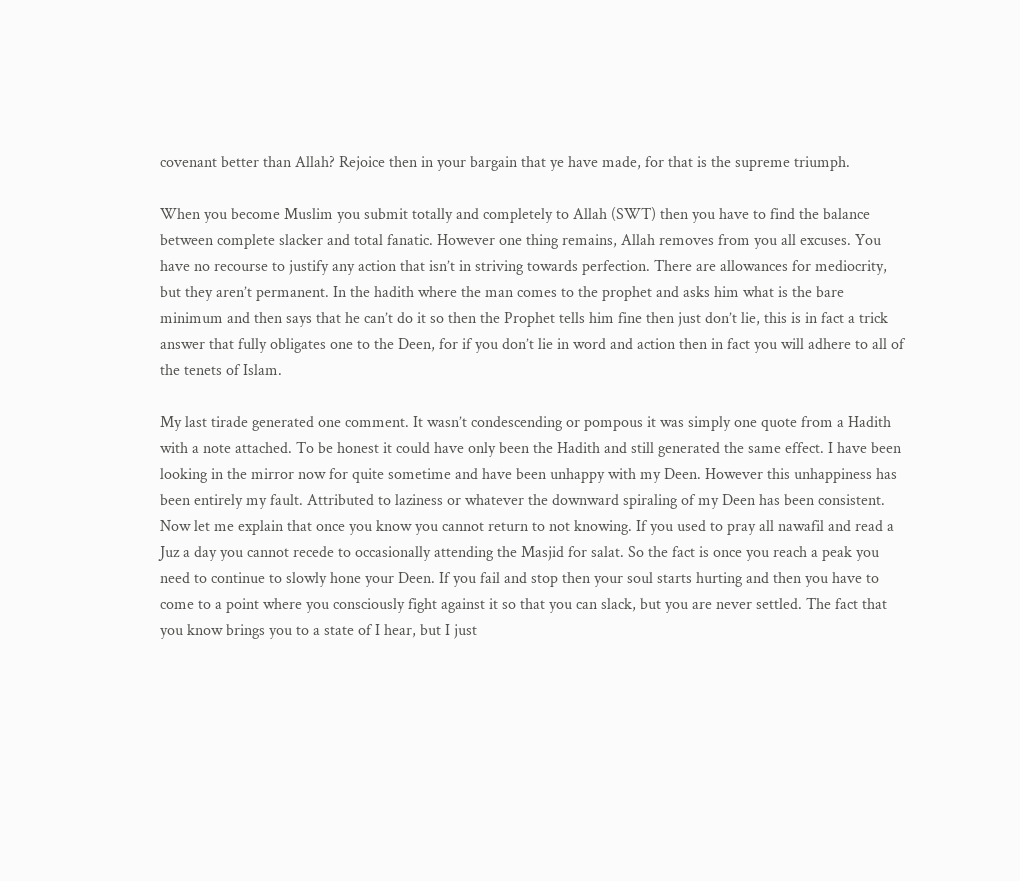covenant better than Allah? Rejoice then in your bargain that ye have made, for that is the supreme triumph.

When you become Muslim you submit totally and completely to Allah (SWT) then you have to find the balance between complete slacker and total fanatic. However one thing remains, Allah removes from you all excuses. You have no recourse to justify any action that isn’t in striving towards perfection. There are allowances for mediocrity, but they aren’t permanent. In the hadith where the man comes to the prophet and asks him what is the bare minimum and then says that he can’t do it so then the Prophet tells him fine then just don’t lie, this is in fact a trick answer that fully obligates one to the Deen, for if you don’t lie in word and action then in fact you will adhere to all of the tenets of Islam.

My last tirade generated one comment. It wasn’t condescending or pompous it was simply one quote from a Hadith with a note attached. To be honest it could have only been the Hadith and still generated the same effect. I have been looking in the mirror now for quite sometime and have been unhappy with my Deen. However this unhappiness has been entirely my fault. Attributed to laziness or whatever the downward spiraling of my Deen has been consistent. Now let me explain that once you know you cannot return to not knowing. If you used to pray all nawafil and read a Juz a day you cannot recede to occasionally attending the Masjid for salat. So the fact is once you reach a peak you need to continue to slowly hone your Deen. If you fail and stop then your soul starts hurting and then you have to come to a point where you consciously fight against it so that you can slack, but you are never settled. The fact that you know brings you to a state of I hear, but I just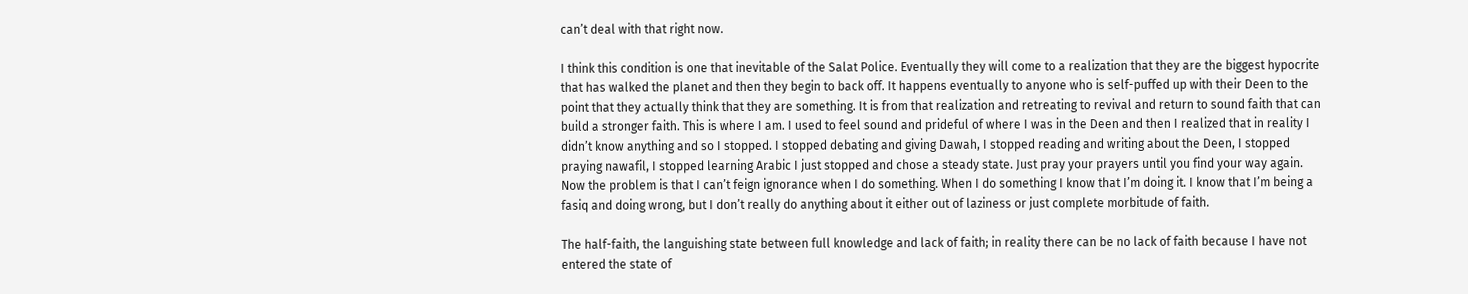can’t deal with that right now.

I think this condition is one that inevitable of the Salat Police. Eventually they will come to a realization that they are the biggest hypocrite that has walked the planet and then they begin to back off. It happens eventually to anyone who is self-puffed up with their Deen to the point that they actually think that they are something. It is from that realization and retreating to revival and return to sound faith that can build a stronger faith. This is where I am. I used to feel sound and prideful of where I was in the Deen and then I realized that in reality I didn’t know anything and so I stopped. I stopped debating and giving Dawah, I stopped reading and writing about the Deen, I stopped praying nawafil, I stopped learning Arabic I just stopped and chose a steady state. Just pray your prayers until you find your way again. Now the problem is that I can’t feign ignorance when I do something. When I do something I know that I’m doing it. I know that I’m being a fasiq and doing wrong, but I don’t really do anything about it either out of laziness or just complete morbitude of faith.

The half-faith, the languishing state between full knowledge and lack of faith; in reality there can be no lack of faith because I have not entered the state of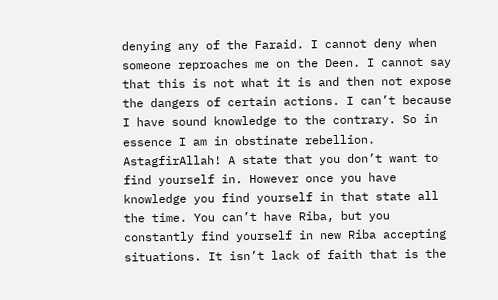denying any of the Faraid. I cannot deny when someone reproaches me on the Deen. I cannot say that this is not what it is and then not expose the dangers of certain actions. I can’t because I have sound knowledge to the contrary. So in essence I am in obstinate rebellion. AstagfirAllah! A state that you don’t want to find yourself in. However once you have knowledge you find yourself in that state all the time. You can’t have Riba, but you constantly find yourself in new Riba accepting situations. It isn’t lack of faith that is the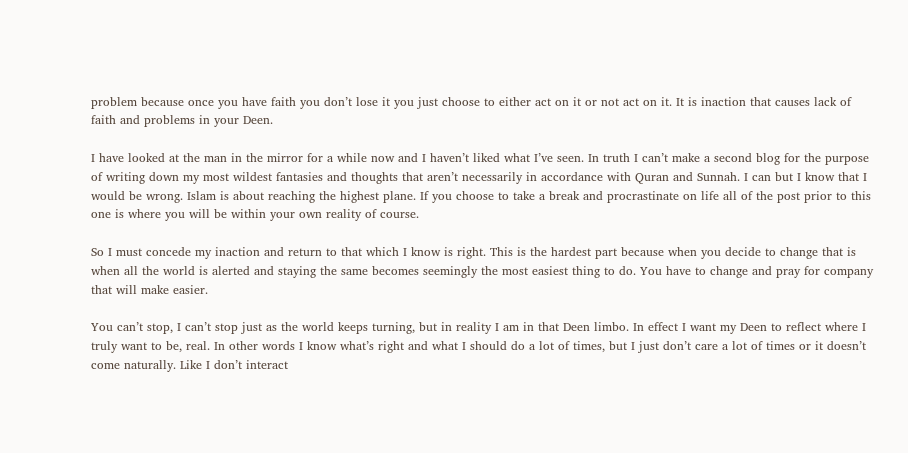problem because once you have faith you don’t lose it you just choose to either act on it or not act on it. It is inaction that causes lack of faith and problems in your Deen.

I have looked at the man in the mirror for a while now and I haven’t liked what I’ve seen. In truth I can’t make a second blog for the purpose of writing down my most wildest fantasies and thoughts that aren’t necessarily in accordance with Quran and Sunnah. I can but I know that I would be wrong. Islam is about reaching the highest plane. If you choose to take a break and procrastinate on life all of the post prior to this one is where you will be within your own reality of course.

So I must concede my inaction and return to that which I know is right. This is the hardest part because when you decide to change that is when all the world is alerted and staying the same becomes seemingly the most easiest thing to do. You have to change and pray for company that will make easier.

You can’t stop, I can’t stop just as the world keeps turning, but in reality I am in that Deen limbo. In effect I want my Deen to reflect where I truly want to be, real. In other words I know what’s right and what I should do a lot of times, but I just don’t care a lot of times or it doesn’t come naturally. Like I don’t interact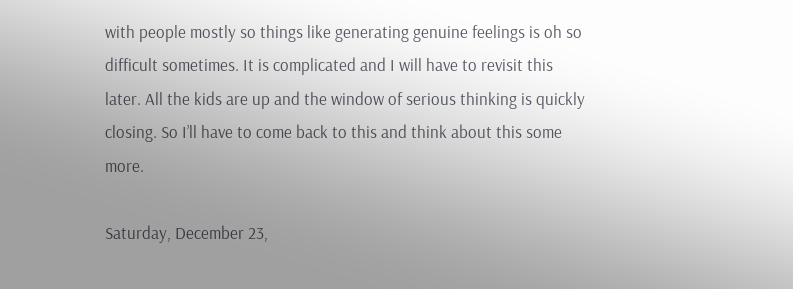with people mostly so things like generating genuine feelings is oh so difficult sometimes. It is complicated and I will have to revisit this later. All the kids are up and the window of serious thinking is quickly closing. So I’ll have to come back to this and think about this some more.

Saturday, December 23,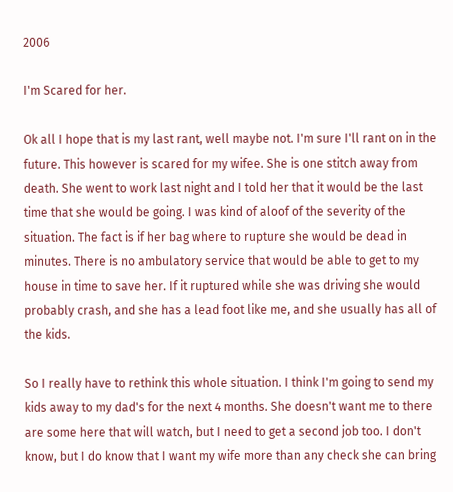2006

I'm Scared for her.

Ok all I hope that is my last rant, well maybe not. I'm sure I'll rant on in the future. This however is scared for my wifee. She is one stitch away from death. She went to work last night and I told her that it would be the last time that she would be going. I was kind of aloof of the severity of the situation. The fact is if her bag where to rupture she would be dead in minutes. There is no ambulatory service that would be able to get to my house in time to save her. If it ruptured while she was driving she would probably crash, and she has a lead foot like me, and she usually has all of the kids.

So I really have to rethink this whole situation. I think I'm going to send my kids away to my dad's for the next 4 months. She doesn't want me to there are some here that will watch, but I need to get a second job too. I don't know, but I do know that I want my wife more than any check she can bring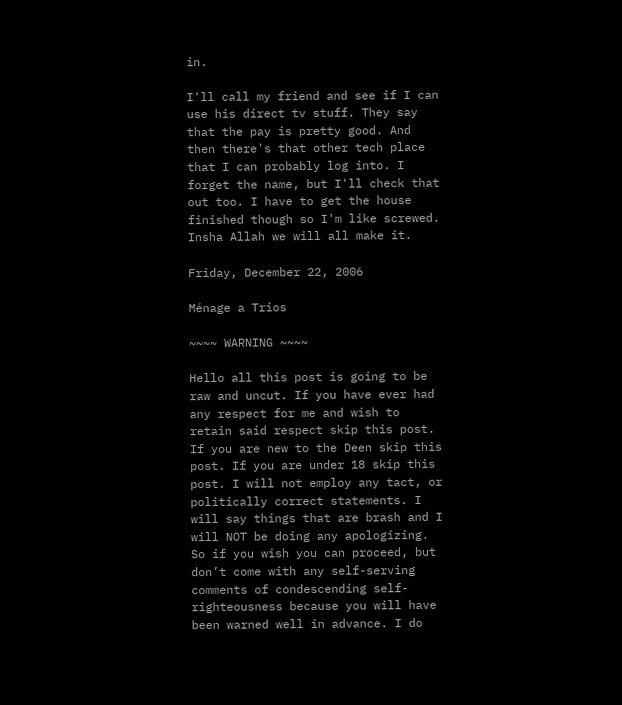in.

I'll call my friend and see if I can use his direct tv stuff. They say that the pay is pretty good. And then there's that other tech place that I can probably log into. I forget the name, but I'll check that out too. I have to get the house finished though so I'm like screwed. Insha Allah we will all make it.

Friday, December 22, 2006

Ménage a Trios

~~~~ WARNING ~~~~

Hello all this post is going to be raw and uncut. If you have ever had any respect for me and wish to retain said respect skip this post. If you are new to the Deen skip this post. If you are under 18 skip this post. I will not employ any tact, or politically correct statements. I will say things that are brash and I will NOT be doing any apologizing. So if you wish you can proceed, but don’t come with any self-serving comments of condescending self-righteousness because you will have been warned well in advance. I do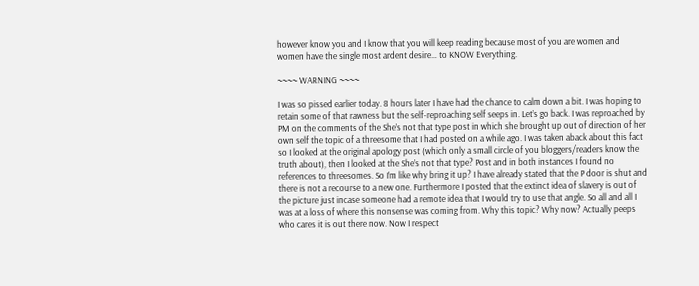however know you and I know that you will keep reading because most of you are women and women have the single most ardent desire… to KNOW Everything.

~~~~ WARNING ~~~~

I was so pissed earlier today. 8 hours later I have had the chance to calm down a bit. I was hoping to retain some of that rawness but the self-reproaching self seeps in. Let’s go back. I was reproached by PM on the comments of the She’s not that type post in which she brought up out of direction of her own self the topic of a threesome that I had posted on a while ago. I was taken aback about this fact so I looked at the original apology post (which only a small circle of you bloggers/readers know the truth about), then I looked at the She’s not that type? Post and in both instances I found no references to threesomes. So I’m like why bring it up? I have already stated that the P door is shut and there is not a recourse to a new one. Furthermore I posted that the extinct idea of slavery is out of the picture just incase someone had a remote idea that I would try to use that angle. So all and all I was at a loss of where this nonsense was coming from. Why this topic? Why now? Actually peeps who cares it is out there now. Now I respect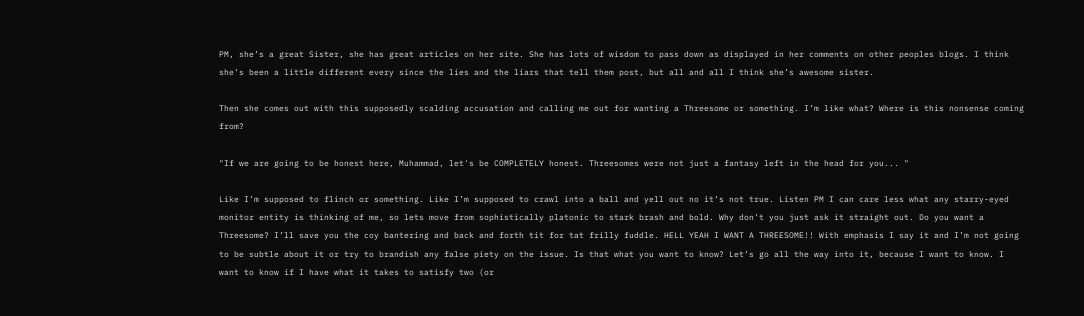PM, she’s a great Sister, she has great articles on her site. She has lots of wisdom to pass down as displayed in her comments on other peoples blogs. I think she’s been a little different every since the lies and the liars that tell them post, but all and all I think she’s awesome sister.

Then she comes out with this supposedly scalding accusation and calling me out for wanting a Threesome or something. I’m like what? Where is this nonsense coming from?

"If we are going to be honest here, Muhammad, let's be COMPLETELY honest. Threesomes were not just a fantasy left in the head for you... "

Like I’m supposed to flinch or something. Like I’m supposed to crawl into a ball and yell out no it’s not true. Listen PM I can care less what any starry-eyed monitor entity is thinking of me, so lets move from sophistically platonic to stark brash and bold. Why don’t you just ask it straight out. Do you want a Threesome? I’ll save you the coy bantering and back and forth tit for tat frilly fuddle. HELL YEAH I WANT A THREESOME!! With emphasis I say it and I’m not going to be subtle about it or try to brandish any false piety on the issue. Is that what you want to know? Let’s go all the way into it, because I want to know. I want to know if I have what it takes to satisfy two (or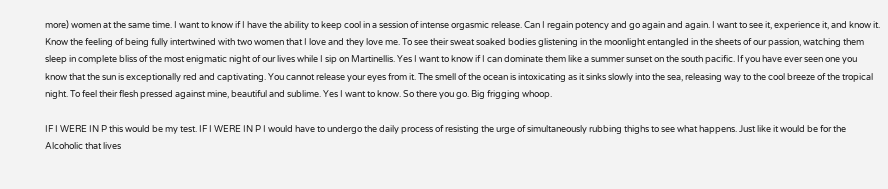more) women at the same time. I want to know if I have the ability to keep cool in a session of intense orgasmic release. Can I regain potency and go again and again. I want to see it, experience it, and know it. Know the feeling of being fully intertwined with two women that I love and they love me. To see their sweat soaked bodies glistening in the moonlight entangled in the sheets of our passion, watching them sleep in complete bliss of the most enigmatic night of our lives while I sip on Martinellis. Yes I want to know if I can dominate them like a summer sunset on the south pacific. If you have ever seen one you know that the sun is exceptionally red and captivating. You cannot release your eyes from it. The smell of the ocean is intoxicating as it sinks slowly into the sea, releasing way to the cool breeze of the tropical night. To feel their flesh pressed against mine, beautiful and sublime. Yes I want to know. So there you go. Big frigging whoop.

IF I WERE IN P this would be my test. IF I WERE IN P I would have to undergo the daily process of resisting the urge of simultaneously rubbing thighs to see what happens. Just like it would be for the Alcoholic that lives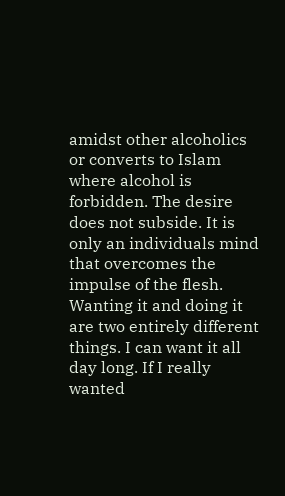amidst other alcoholics or converts to Islam where alcohol is forbidden. The desire does not subside. It is only an individuals mind that overcomes the impulse of the flesh. Wanting it and doing it are two entirely different things. I can want it all day long. If I really wanted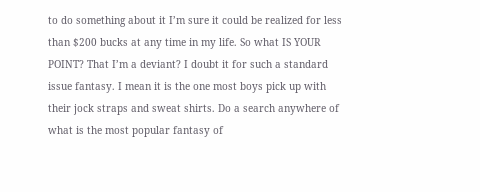to do something about it I’m sure it could be realized for less than $200 bucks at any time in my life. So what IS YOUR POINT? That I’m a deviant? I doubt it for such a standard issue fantasy. I mean it is the one most boys pick up with their jock straps and sweat shirts. Do a search anywhere of what is the most popular fantasy of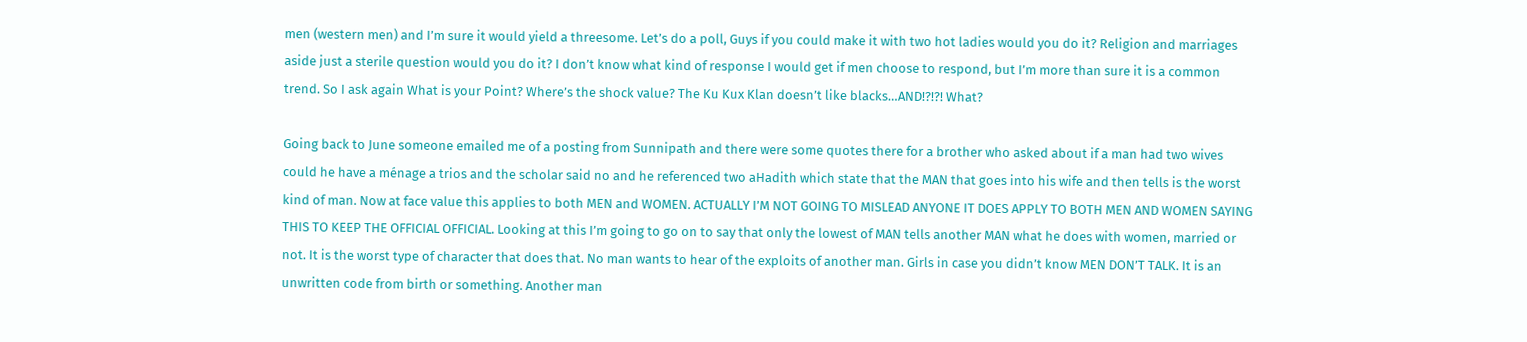men (western men) and I’m sure it would yield a threesome. Let’s do a poll, Guys if you could make it with two hot ladies would you do it? Religion and marriages aside just a sterile question would you do it? I don’t know what kind of response I would get if men choose to respond, but I’m more than sure it is a common trend. So I ask again What is your Point? Where’s the shock value? The Ku Kux Klan doesn’t like blacks…AND!?!?! What?

Going back to June someone emailed me of a posting from Sunnipath and there were some quotes there for a brother who asked about if a man had two wives could he have a ménage a trios and the scholar said no and he referenced two aHadith which state that the MAN that goes into his wife and then tells is the worst kind of man. Now at face value this applies to both MEN and WOMEN. ACTUALLY I’M NOT GOING TO MISLEAD ANYONE IT DOES APPLY TO BOTH MEN AND WOMEN SAYING THIS TO KEEP THE OFFICIAL OFFICIAL. Looking at this I’m going to go on to say that only the lowest of MAN tells another MAN what he does with women, married or not. It is the worst type of character that does that. No man wants to hear of the exploits of another man. Girls in case you didn’t know MEN DON’T TALK. It is an unwritten code from birth or something. Another man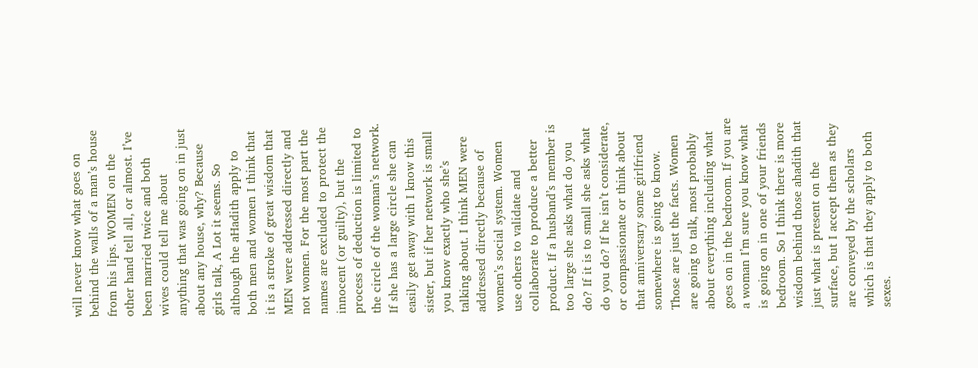will never know what goes on behind the walls of a man’s house from his lips. WOMEN on the other hand tell all, or almost. I’ve been married twice and both wives could tell me about anything that was going on in just about any house, why? Because girls talk, A Lot it seems. So although the aHadith apply to both men and women I think that it is a stroke of great wisdom that MEN were addressed directly and not women. For the most part the names are excluded to protect the innocent (or guilty), but the process of deduction is limited to the circle of the woman’s network. If she has a large circle she can easily get away with I know this sister, but if her network is small you know exactly who she’s talking about. I think MEN were addressed directly because of women’s social system. Women use others to validate and collaborate to produce a better product. If a husband’s member is too large she asks what do you do? If it is to small she asks what do you do? If he isn’t considerate, or compassionate or think about that anniversary some girlfriend somewhere is going to know. Those are just the facts. Women are going to talk, most probably about everything including what goes on in the bedroom. If you are a woman I’m sure you know what is going on in one of your friends bedroom. So I think there is more wisdom behind those ahadith that just what is present on the surface, but I accept them as they are conveyed by the scholars which is that they apply to both sexes.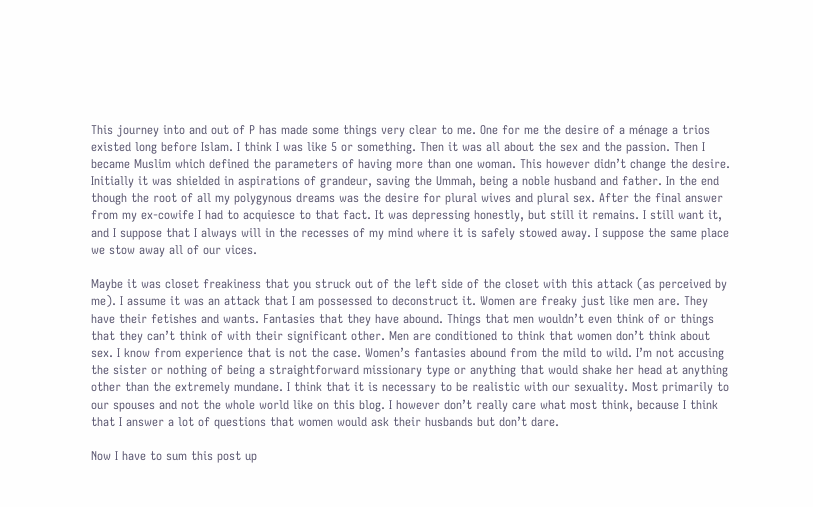This journey into and out of P has made some things very clear to me. One for me the desire of a ménage a trios existed long before Islam. I think I was like 5 or something. Then it was all about the sex and the passion. Then I became Muslim which defined the parameters of having more than one woman. This however didn’t change the desire. Initially it was shielded in aspirations of grandeur, saving the Ummah, being a noble husband and father. In the end though the root of all my polygynous dreams was the desire for plural wives and plural sex. After the final answer from my ex-cowife I had to acquiesce to that fact. It was depressing honestly, but still it remains. I still want it, and I suppose that I always will in the recesses of my mind where it is safely stowed away. I suppose the same place we stow away all of our vices.

Maybe it was closet freakiness that you struck out of the left side of the closet with this attack (as perceived by me). I assume it was an attack that I am possessed to deconstruct it. Women are freaky just like men are. They have their fetishes and wants. Fantasies that they have abound. Things that men wouldn’t even think of or things that they can’t think of with their significant other. Men are conditioned to think that women don’t think about sex. I know from experience that is not the case. Women’s fantasies abound from the mild to wild. I’m not accusing the sister or nothing of being a straightforward missionary type or anything that would shake her head at anything other than the extremely mundane. I think that it is necessary to be realistic with our sexuality. Most primarily to our spouses and not the whole world like on this blog. I however don’t really care what most think, because I think that I answer a lot of questions that women would ask their husbands but don’t dare.

Now I have to sum this post up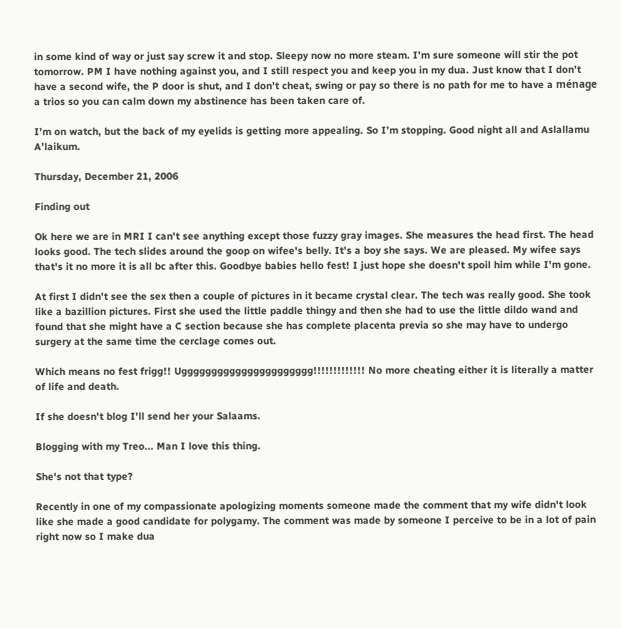in some kind of way or just say screw it and stop. Sleepy now no more steam. I’m sure someone will stir the pot tomorrow. PM I have nothing against you, and I still respect you and keep you in my dua. Just know that I don’t have a second wife, the P door is shut, and I don’t cheat, swing or pay so there is no path for me to have a ménage a trios so you can calm down my abstinence has been taken care of.

I’m on watch, but the back of my eyelids is getting more appealing. So I’m stopping. Good night all and Aslallamu A’laikum.

Thursday, December 21, 2006

Finding out

Ok here we are in MRI I can't see anything except those fuzzy gray images. She measures the head first. The head looks good. The tech slides around the goop on wifee's belly. It's a boy she says. We are pleased. My wifee says that's it no more it is all bc after this. Goodbye babies hello fest! I just hope she doesn't spoil him while I'm gone.

At first I didn't see the sex then a couple of pictures in it became crystal clear. The tech was really good. She took like a bazillion pictures. First she used the little paddle thingy and then she had to use the little dildo wand and found that she might have a C section because she has complete placenta previa so she may have to undergo surgery at the same time the cerclage comes out.

Which means no fest frigg!! Ugggggggggggggggggggggg!!!!!!!!!!!!! No more cheating either it is literally a matter of life and death.

If she doesn't blog I'll send her your Salaams.

Blogging with my Treo... Man I love this thing.

She's not that type?

Recently in one of my compassionate apologizing moments someone made the comment that my wife didn't look like she made a good candidate for polygamy. The comment was made by someone I perceive to be in a lot of pain right now so I make dua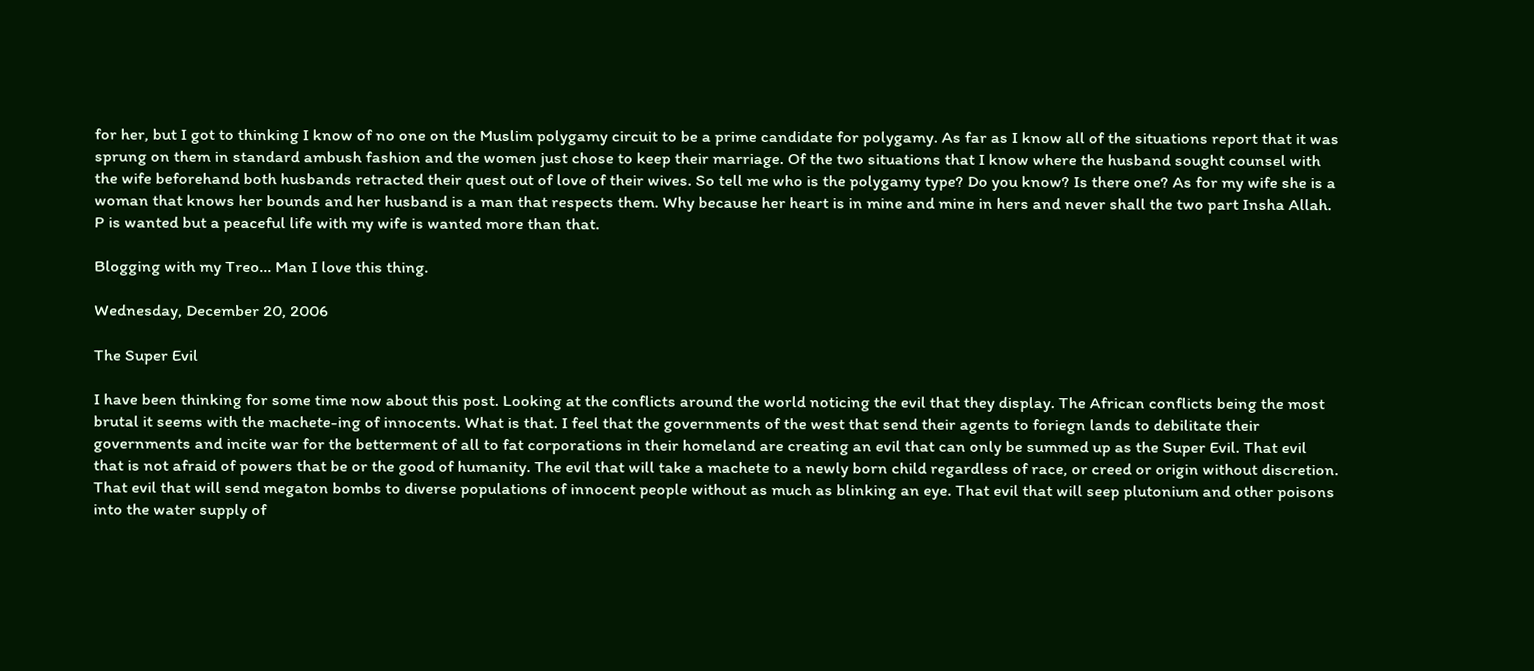for her, but I got to thinking I know of no one on the Muslim polygamy circuit to be a prime candidate for polygamy. As far as I know all of the situations report that it was sprung on them in standard ambush fashion and the women just chose to keep their marriage. Of the two situations that I know where the husband sought counsel with the wife beforehand both husbands retracted their quest out of love of their wives. So tell me who is the polygamy type? Do you know? Is there one? As for my wife she is a woman that knows her bounds and her husband is a man that respects them. Why because her heart is in mine and mine in hers and never shall the two part Insha Allah. P is wanted but a peaceful life with my wife is wanted more than that.

Blogging with my Treo... Man I love this thing.

Wednesday, December 20, 2006

The Super Evil

I have been thinking for some time now about this post. Looking at the conflicts around the world noticing the evil that they display. The African conflicts being the most brutal it seems with the machete-ing of innocents. What is that. I feel that the governments of the west that send their agents to foriegn lands to debilitate their governments and incite war for the betterment of all to fat corporations in their homeland are creating an evil that can only be summed up as the Super Evil. That evil that is not afraid of powers that be or the good of humanity. The evil that will take a machete to a newly born child regardless of race, or creed or origin without discretion. That evil that will send megaton bombs to diverse populations of innocent people without as much as blinking an eye. That evil that will seep plutonium and other poisons into the water supply of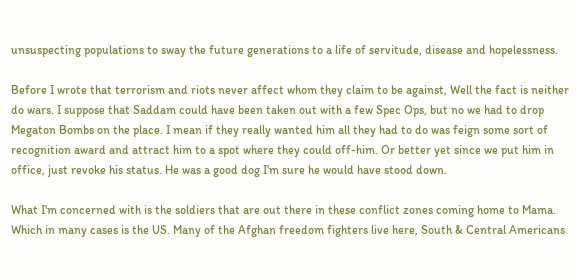unsuspecting populations to sway the future generations to a life of servitude, disease and hopelessness.

Before I wrote that terrorism and riots never affect whom they claim to be against, Well the fact is neither do wars. I suppose that Saddam could have been taken out with a few Spec Ops, but no we had to drop Megaton Bombs on the place. I mean if they really wanted him all they had to do was feign some sort of recognition award and attract him to a spot where they could off-him. Or better yet since we put him in office, just revoke his status. He was a good dog I'm sure he would have stood down.

What I'm concerned with is the soldiers that are out there in these conflict zones coming home to Mama. Which in many cases is the US. Many of the Afghan freedom fighters live here, South & Central Americans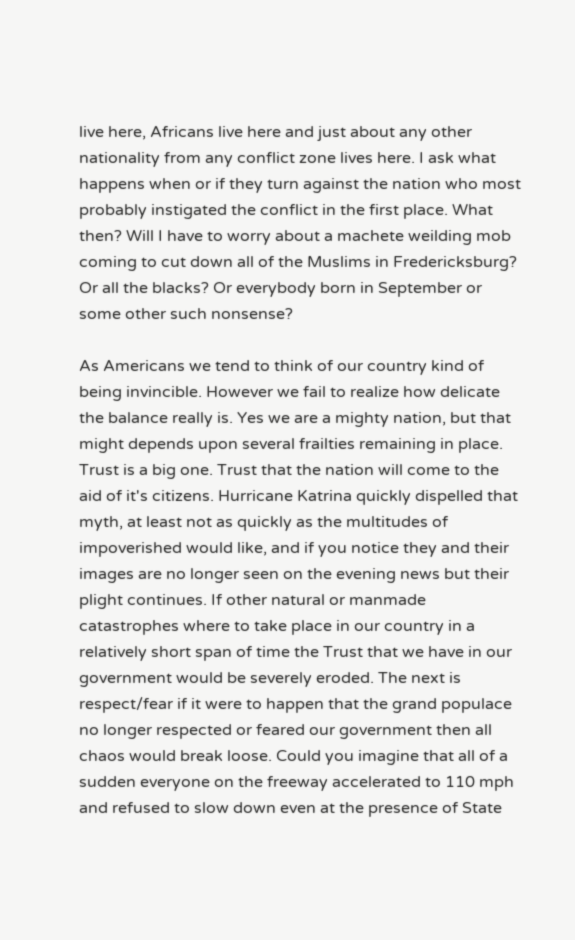live here, Africans live here and just about any other nationality from any conflict zone lives here. I ask what happens when or if they turn against the nation who most probably instigated the conflict in the first place. What then? Will I have to worry about a machete weilding mob coming to cut down all of the Muslims in Fredericksburg? Or all the blacks? Or everybody born in September or some other such nonsense?

As Americans we tend to think of our country kind of being invincible. However we fail to realize how delicate the balance really is. Yes we are a mighty nation, but that might depends upon several frailties remaining in place. Trust is a big one. Trust that the nation will come to the aid of it's citizens. Hurricane Katrina quickly dispelled that myth, at least not as quickly as the multitudes of impoverished would like, and if you notice they and their images are no longer seen on the evening news but their plight continues. If other natural or manmade catastrophes where to take place in our country in a relatively short span of time the Trust that we have in our government would be severely eroded. The next is respect/fear if it were to happen that the grand populace no longer respected or feared our government then all chaos would break loose. Could you imagine that all of a sudden everyone on the freeway accelerated to 110 mph and refused to slow down even at the presence of State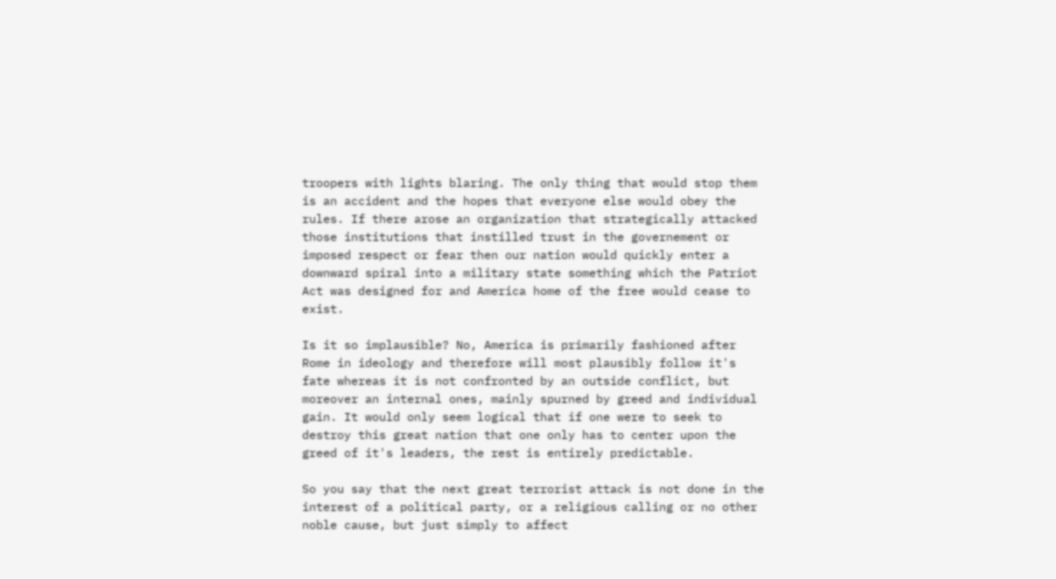troopers with lights blaring. The only thing that would stop them is an accident and the hopes that everyone else would obey the rules. If there arose an organization that strategically attacked those institutions that instilled trust in the governement or imposed respect or fear then our nation would quickly enter a downward spiral into a military state something which the Patriot Act was designed for and America home of the free would cease to exist.

Is it so implausible? No, America is primarily fashioned after Rome in ideology and therefore will most plausibly follow it's fate whereas it is not confronted by an outside conflict, but moreover an internal ones, mainly spurned by greed and individual gain. It would only seem logical that if one were to seek to destroy this great nation that one only has to center upon the greed of it's leaders, the rest is entirely predictable.

So you say that the next great terrorist attack is not done in the interest of a political party, or a religious calling or no other noble cause, but just simply to affect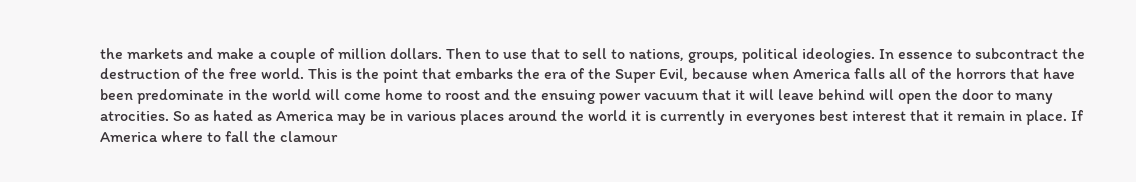the markets and make a couple of million dollars. Then to use that to sell to nations, groups, political ideologies. In essence to subcontract the destruction of the free world. This is the point that embarks the era of the Super Evil, because when America falls all of the horrors that have been predominate in the world will come home to roost and the ensuing power vacuum that it will leave behind will open the door to many atrocities. So as hated as America may be in various places around the world it is currently in everyones best interest that it remain in place. If America where to fall the clamour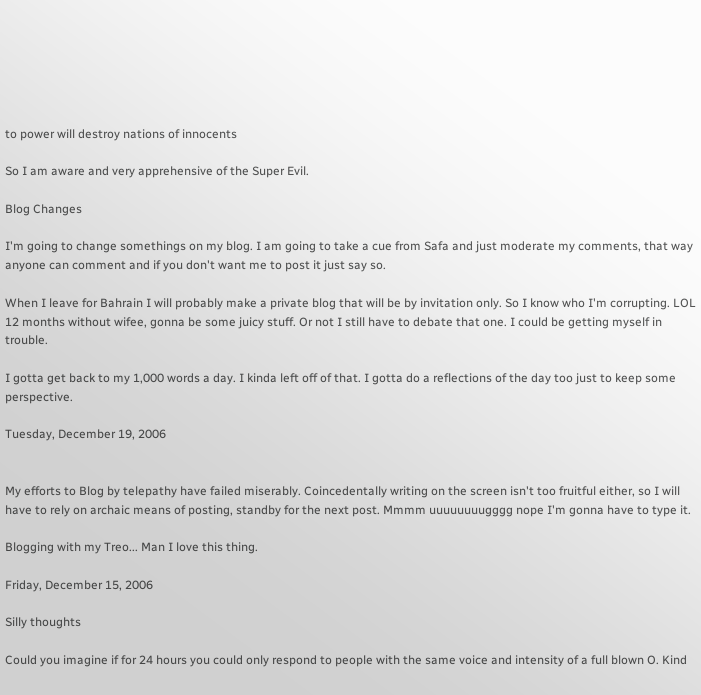to power will destroy nations of innocents

So I am aware and very apprehensive of the Super Evil.

Blog Changes

I'm going to change somethings on my blog. I am going to take a cue from Safa and just moderate my comments, that way anyone can comment and if you don't want me to post it just say so.

When I leave for Bahrain I will probably make a private blog that will be by invitation only. So I know who I'm corrupting. LOL 12 months without wifee, gonna be some juicy stuff. Or not I still have to debate that one. I could be getting myself in trouble.

I gotta get back to my 1,000 words a day. I kinda left off of that. I gotta do a reflections of the day too just to keep some perspective.

Tuesday, December 19, 2006


My efforts to Blog by telepathy have failed miserably. Coincedentally writing on the screen isn't too fruitful either, so I will have to rely on archaic means of posting, standby for the next post. Mmmm uuuuuuuugggg nope I'm gonna have to type it.

Blogging with my Treo... Man I love this thing.

Friday, December 15, 2006

Silly thoughts

Could you imagine if for 24 hours you could only respond to people with the same voice and intensity of a full blown O. Kind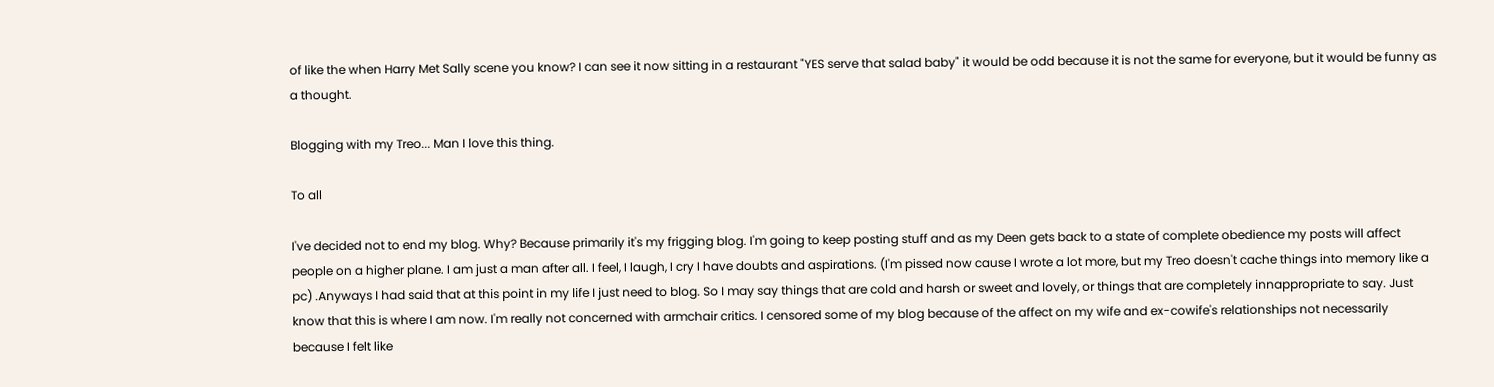of like the when Harry Met Sally scene you know? I can see it now sitting in a restaurant "YES serve that salad baby" it would be odd because it is not the same for everyone, but it would be funny as a thought.

Blogging with my Treo... Man I love this thing.

To all

I've decided not to end my blog. Why? Because primarily it's my frigging blog. I'm going to keep posting stuff and as my Deen gets back to a state of complete obedience my posts will affect people on a higher plane. I am just a man after all. I feel, I laugh, I cry I have doubts and aspirations. (I'm pissed now cause I wrote a lot more, but my Treo doesn't cache things into memory like a pc) .Anyways I had said that at this point in my life I just need to blog. So I may say things that are cold and harsh or sweet and lovely, or things that are completely innappropriate to say. Just know that this is where I am now. I'm really not concerned with armchair critics. I censored some of my blog because of the affect on my wife and ex-cowife's relationships not necessarily because I felt like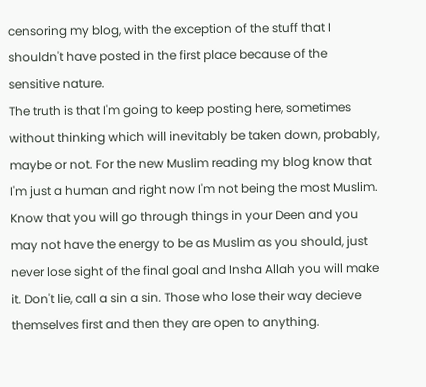censoring my blog, with the exception of the stuff that I shouldn't have posted in the first place because of the sensitive nature.
The truth is that I'm going to keep posting here, sometimes without thinking which will inevitably be taken down, probably, maybe or not. For the new Muslim reading my blog know that I'm just a human and right now I'm not being the most Muslim. Know that you will go through things in your Deen and you may not have the energy to be as Muslim as you should, just never lose sight of the final goal and Insha Allah you will make it. Don't lie, call a sin a sin. Those who lose their way decieve themselves first and then they are open to anything.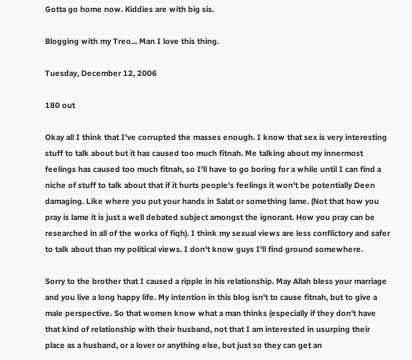Gotta go home now. Kiddies are with big sis.

Blogging with my Treo... Man I love this thing.

Tuesday, December 12, 2006

180 out

Okay all I think that I've corrupted the masses enough. I know that sex is very interesting stuff to talk about but it has caused too much fitnah. Me talking about my innermost feelings has caused too much fitnah, so I'll have to go boring for a while until I can find a niche of stuff to talk about that if it hurts people's feelings it won't be potentially Deen damaging. Like where you put your hands in Salat or something lame. (Not that how you pray is lame it is just a well debated subject amongst the ignorant. How you pray can be researched in all of the works of fiqh). I think my sexual views are less conflictory and safer to talk about than my political views. I don't know guys I'll find ground somewhere.

Sorry to the brother that I caused a ripple in his relationship. May Allah bless your marriage and you live a long happy life. My intention in this blog isn't to cause fitnah, but to give a male perspective. So that women know what a man thinks (especially if they don't have that kind of relationship with their husband, not that I am interested in usurping their place as a husband, or a lover or anything else, but just so they can get an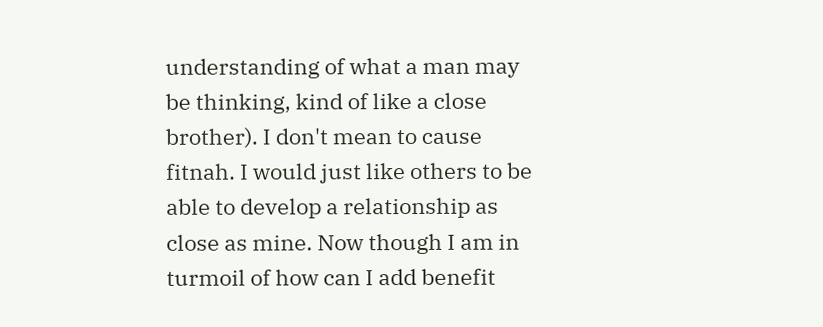understanding of what a man may be thinking, kind of like a close brother). I don't mean to cause fitnah. I would just like others to be able to develop a relationship as close as mine. Now though I am in turmoil of how can I add benefit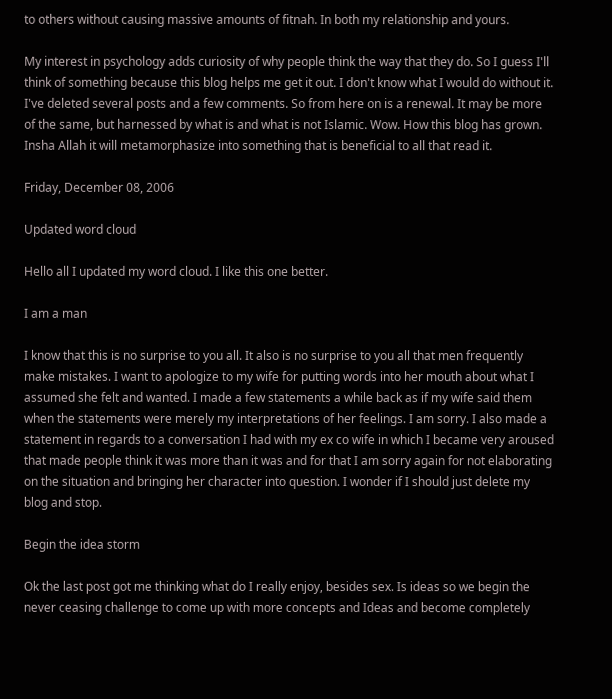to others without causing massive amounts of fitnah. In both my relationship and yours.

My interest in psychology adds curiosity of why people think the way that they do. So I guess I'll think of something because this blog helps me get it out. I don't know what I would do without it. I've deleted several posts and a few comments. So from here on is a renewal. It may be more of the same, but harnessed by what is and what is not Islamic. Wow. How this blog has grown. Insha Allah it will metamorphasize into something that is beneficial to all that read it.

Friday, December 08, 2006

Updated word cloud

Hello all I updated my word cloud. I like this one better.

I am a man

I know that this is no surprise to you all. It also is no surprise to you all that men frequently make mistakes. I want to apologize to my wife for putting words into her mouth about what I assumed she felt and wanted. I made a few statements a while back as if my wife said them when the statements were merely my interpretations of her feelings. I am sorry. I also made a statement in regards to a conversation I had with my ex co wife in which I became very aroused that made people think it was more than it was and for that I am sorry again for not elaborating on the situation and bringing her character into question. I wonder if I should just delete my blog and stop.

Begin the idea storm

Ok the last post got me thinking what do I really enjoy, besides sex. Is ideas so we begin the never ceasing challenge to come up with more concepts and Ideas and become completely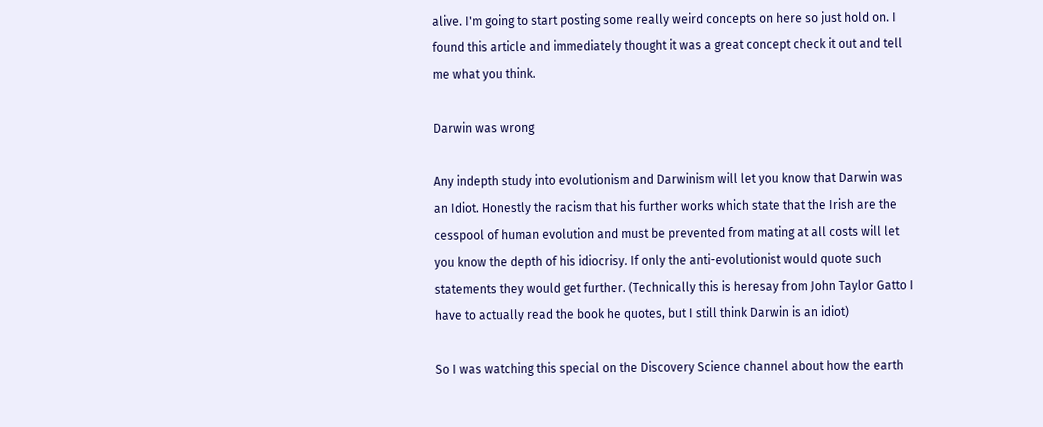alive. I'm going to start posting some really weird concepts on here so just hold on. I found this article and immediately thought it was a great concept check it out and tell me what you think.

Darwin was wrong

Any indepth study into evolutionism and Darwinism will let you know that Darwin was an Idiot. Honestly the racism that his further works which state that the Irish are the cesspool of human evolution and must be prevented from mating at all costs will let you know the depth of his idiocrisy. If only the anti-evolutionist would quote such statements they would get further. (Technically this is heresay from John Taylor Gatto I have to actually read the book he quotes, but I still think Darwin is an idiot)

So I was watching this special on the Discovery Science channel about how the earth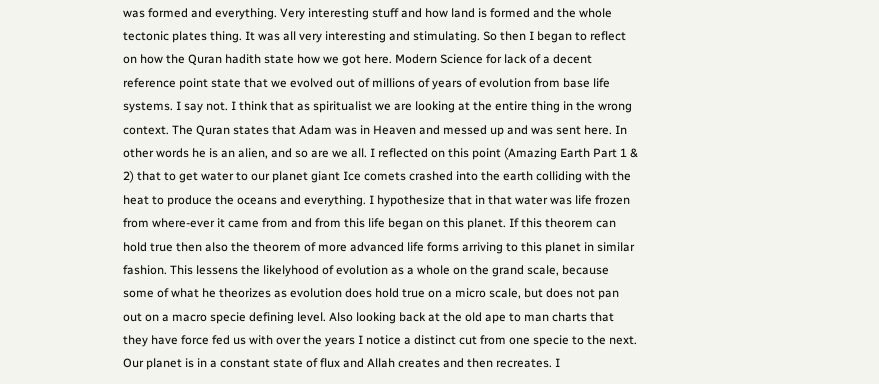was formed and everything. Very interesting stuff and how land is formed and the whole tectonic plates thing. It was all very interesting and stimulating. So then I began to reflect on how the Quran hadith state how we got here. Modern Science for lack of a decent reference point state that we evolved out of millions of years of evolution from base life systems. I say not. I think that as spiritualist we are looking at the entire thing in the wrong context. The Quran states that Adam was in Heaven and messed up and was sent here. In other words he is an alien, and so are we all. I reflected on this point (Amazing Earth Part 1 & 2) that to get water to our planet giant Ice comets crashed into the earth colliding with the heat to produce the oceans and everything. I hypothesize that in that water was life frozen from where-ever it came from and from this life began on this planet. If this theorem can hold true then also the theorem of more advanced life forms arriving to this planet in similar fashion. This lessens the likelyhood of evolution as a whole on the grand scale, because some of what he theorizes as evolution does hold true on a micro scale, but does not pan out on a macro specie defining level. Also looking back at the old ape to man charts that they have force fed us with over the years I notice a distinct cut from one specie to the next. Our planet is in a constant state of flux and Allah creates and then recreates. I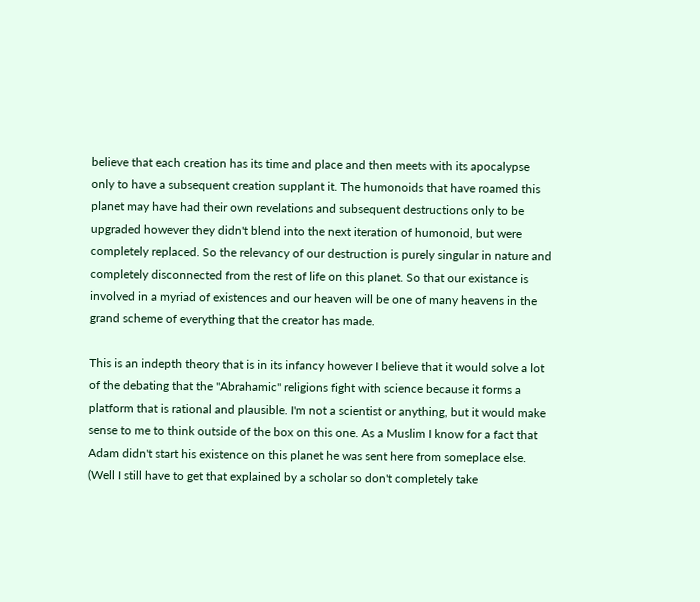believe that each creation has its time and place and then meets with its apocalypse only to have a subsequent creation supplant it. The humonoids that have roamed this planet may have had their own revelations and subsequent destructions only to be upgraded however they didn't blend into the next iteration of humonoid, but were completely replaced. So the relevancy of our destruction is purely singular in nature and completely disconnected from the rest of life on this planet. So that our existance is involved in a myriad of existences and our heaven will be one of many heavens in the grand scheme of everything that the creator has made.

This is an indepth theory that is in its infancy however I believe that it would solve a lot of the debating that the "Abrahamic" religions fight with science because it forms a platform that is rational and plausible. I'm not a scientist or anything, but it would make sense to me to think outside of the box on this one. As a Muslim I know for a fact that Adam didn't start his existence on this planet he was sent here from someplace else. (Well I still have to get that explained by a scholar so don't completely take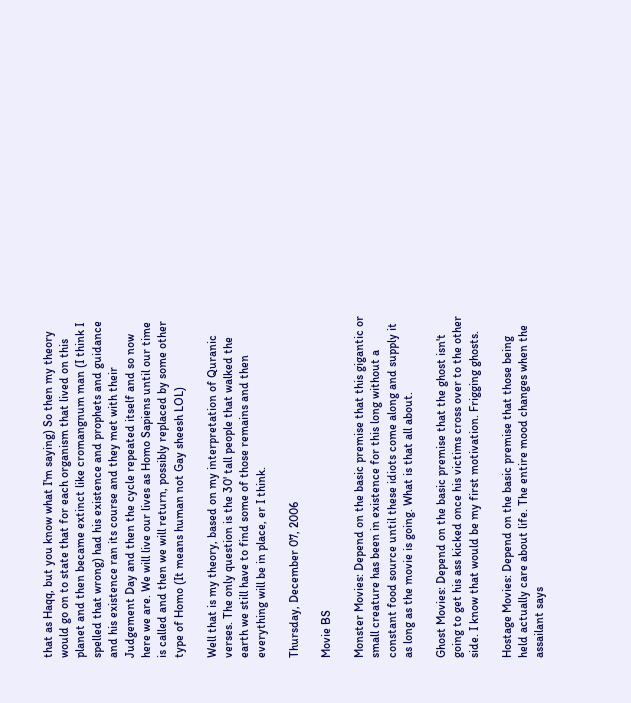that as Haqq, but you know what I'm saying) So then my theory would go on to state that for each organism that lived on this planet and then became extinct like cromangnum man (I think I spelled that wrong) had his existence and prophets and guidance and his existence ran its course and they met with their Judgement Day and then the cycle repeated itself and so now here we are. We will live our lives as Homo Sapiens until our time is called and then we will return, possibly replaced by some other type of Homo (It means human not Gay sheesh LOL)

Well that is my theory, based on my interpretation of Quranic verses. The only question is the 30' tall people that walked the earth we still have to find some of those remains and then everything will be in place, er I think.

Thursday, December 07, 2006

Movie BS

Monster Movies: Depend on the basic premise that this gigantic or small creature has been in existence for this long without a constant food source until these idiots come along and supply it as long as the movie is going. What is that all about.

Ghost Movies: Depend on the basic premise that the ghost isn't going to get his ass kicked once his victims cross over to the other side. I know that would be my first motivation. Frigging ghosts.

Hostage Movies: Depend on the basic premise that those being held actually care about life. The entire mood changes when the assailant says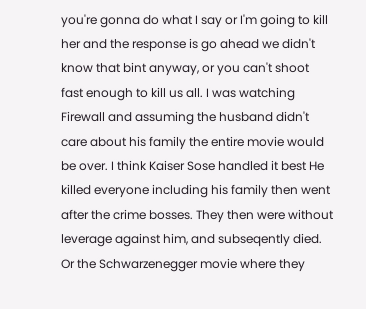you're gonna do what I say or I'm going to kill her and the response is go ahead we didn't know that bint anyway, or you can't shoot fast enough to kill us all. I was watching Firewall and assuming the husband didn't care about his family the entire movie would be over. I think Kaiser Sose handled it best He killed everyone including his family then went after the crime bosses. They then were without leverage against him, and subseqently died. Or the Schwarzenegger movie where they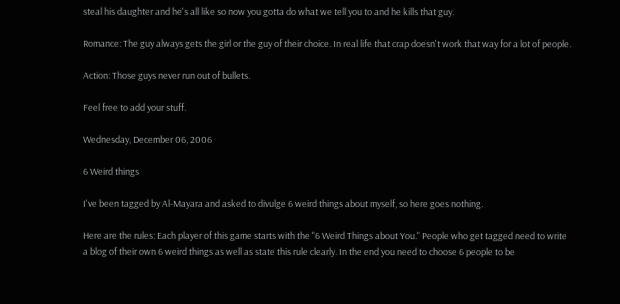steal his daughter and he's all like so now you gotta do what we tell you to and he kills that guy.

Romance: The guy always gets the girl or the guy of their choice. In real life that crap doesn't work that way for a lot of people.

Action: Those guys never run out of bullets.

Feel free to add your stuff.

Wednesday, December 06, 2006

6 Weird things

I've been tagged by Al-Mayara and asked to divulge 6 weird things about myself, so here goes nothing.

Here are the rules: Each player of this game starts with the "6 Weird Things about You." People who get tagged need to write a blog of their own 6 weird things as well as state this rule clearly. In the end you need to choose 6 people to be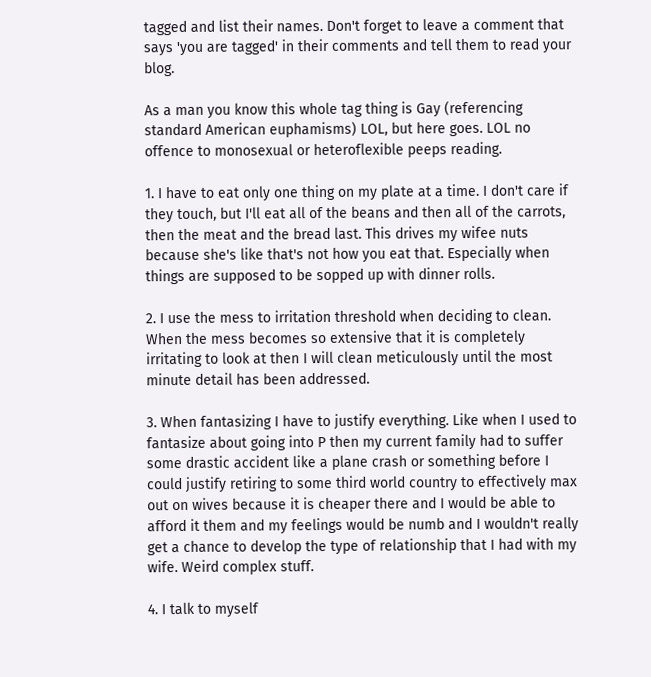tagged and list their names. Don't forget to leave a comment that says 'you are tagged' in their comments and tell them to read your blog.

As a man you know this whole tag thing is Gay (referencing standard American euphamisms) LOL, but here goes. LOL no offence to monosexual or heteroflexible peeps reading.

1. I have to eat only one thing on my plate at a time. I don't care if they touch, but I'll eat all of the beans and then all of the carrots, then the meat and the bread last. This drives my wifee nuts because she's like that's not how you eat that. Especially when things are supposed to be sopped up with dinner rolls.

2. I use the mess to irritation threshold when deciding to clean. When the mess becomes so extensive that it is completely irritating to look at then I will clean meticulously until the most minute detail has been addressed.

3. When fantasizing I have to justify everything. Like when I used to fantasize about going into P then my current family had to suffer some drastic accident like a plane crash or something before I could justify retiring to some third world country to effectively max out on wives because it is cheaper there and I would be able to afford it them and my feelings would be numb and I wouldn't really get a chance to develop the type of relationship that I had with my wife. Weird complex stuff.

4. I talk to myself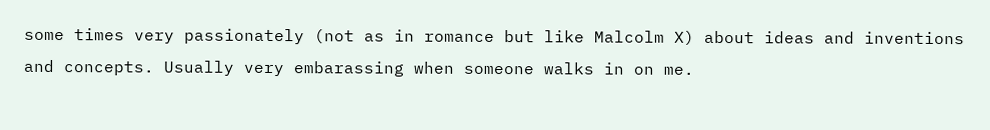some times very passionately (not as in romance but like Malcolm X) about ideas and inventions and concepts. Usually very embarassing when someone walks in on me.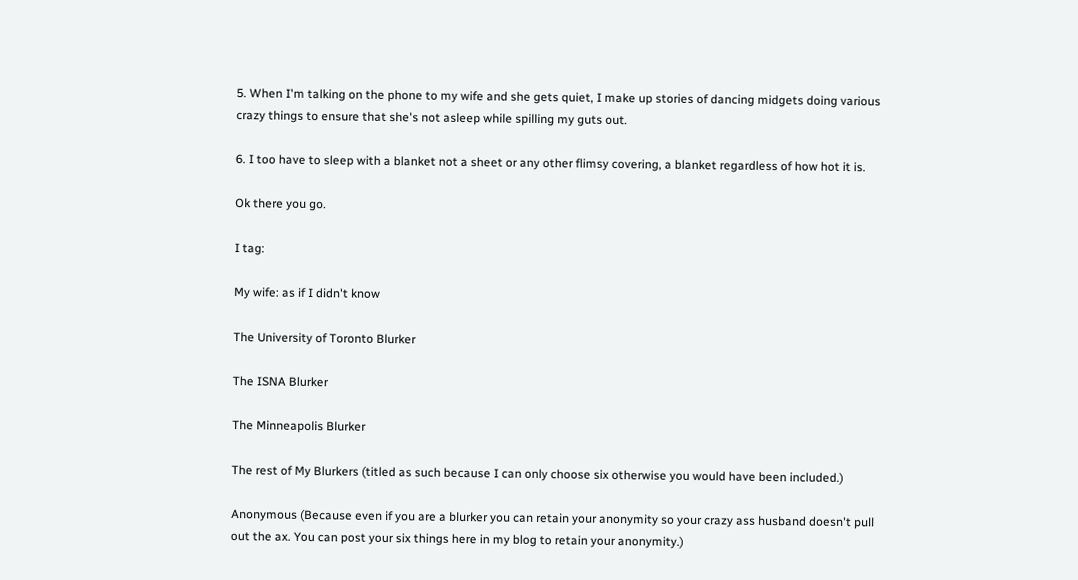5. When I'm talking on the phone to my wife and she gets quiet, I make up stories of dancing midgets doing various crazy things to ensure that she's not asleep while spilling my guts out.

6. I too have to sleep with a blanket not a sheet or any other flimsy covering, a blanket regardless of how hot it is.

Ok there you go.

I tag:

My wife: as if I didn't know

The University of Toronto Blurker

The ISNA Blurker

The Minneapolis Blurker

The rest of My Blurkers (titled as such because I can only choose six otherwise you would have been included.)

Anonymous (Because even if you are a blurker you can retain your anonymity so your crazy ass husband doesn't pull out the ax. You can post your six things here in my blog to retain your anonymity.)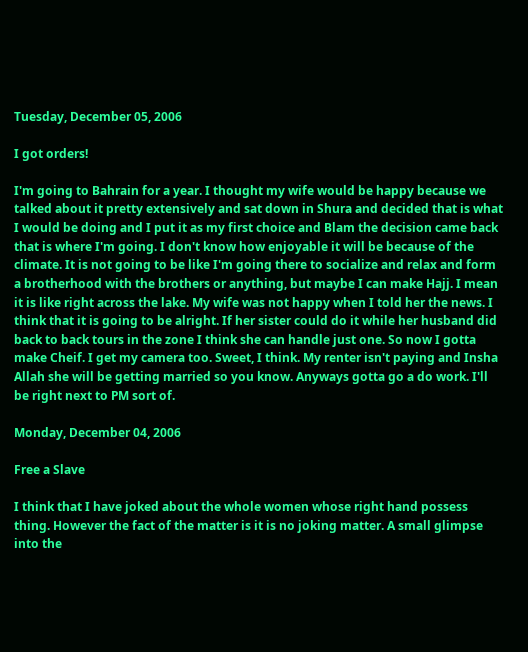Tuesday, December 05, 2006

I got orders!

I'm going to Bahrain for a year. I thought my wife would be happy because we talked about it pretty extensively and sat down in Shura and decided that is what I would be doing and I put it as my first choice and Blam the decision came back that is where I'm going. I don't know how enjoyable it will be because of the climate. It is not going to be like I'm going there to socialize and relax and form a brotherhood with the brothers or anything, but maybe I can make Hajj. I mean it is like right across the lake. My wife was not happy when I told her the news. I think that it is going to be alright. If her sister could do it while her husband did back to back tours in the zone I think she can handle just one. So now I gotta make Cheif. I get my camera too. Sweet, I think. My renter isn't paying and Insha Allah she will be getting married so you know. Anyways gotta go a do work. I'll be right next to PM sort of.

Monday, December 04, 2006

Free a Slave

I think that I have joked about the whole women whose right hand possess thing. However the fact of the matter is it is no joking matter. A small glimpse into the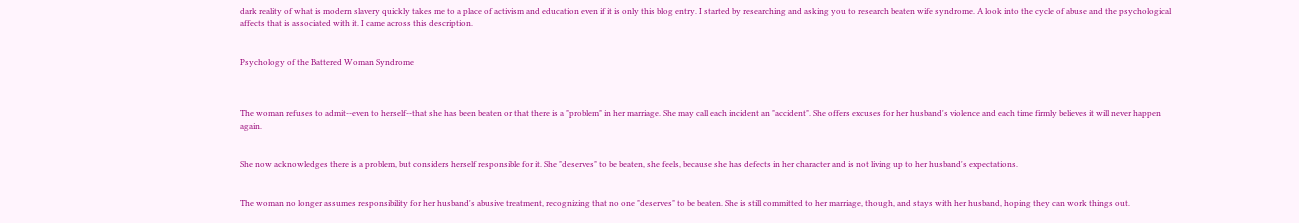dark reality of what is modern slavery quickly takes me to a place of activism and education even if it is only this blog entry. I started by researching and asking you to research beaten wife syndrome. A look into the cycle of abuse and the psychological affects that is associated with it. I came across this description.


Psychology of the Battered Woman Syndrome



The woman refuses to admit--even to herself--that she has been beaten or that there is a "problem" in her marriage. She may call each incident an "accident". She offers excuses for her husband's violence and each time firmly believes it will never happen again.


She now acknowledges there is a problem, but considers herself responsible for it. She "deserves" to be beaten, she feels, because she has defects in her character and is not living up to her husband's expectations.


The woman no longer assumes responsibility for her husband's abusive treatment, recognizing that no one "deserves" to be beaten. She is still committed to her marriage, though, and stays with her husband, hoping they can work things out.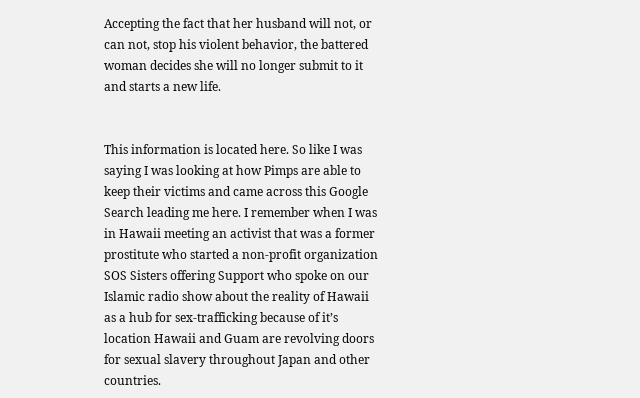Accepting the fact that her husband will not, or can not, stop his violent behavior, the battered woman decides she will no longer submit to it and starts a new life.


This information is located here. So like I was saying I was looking at how Pimps are able to keep their victims and came across this Google Search leading me here. I remember when I was in Hawaii meeting an activist that was a former prostitute who started a non-profit organization SOS Sisters offering Support who spoke on our Islamic radio show about the reality of Hawaii as a hub for sex-trafficking because of it’s location Hawaii and Guam are revolving doors for sexual slavery throughout Japan and other countries.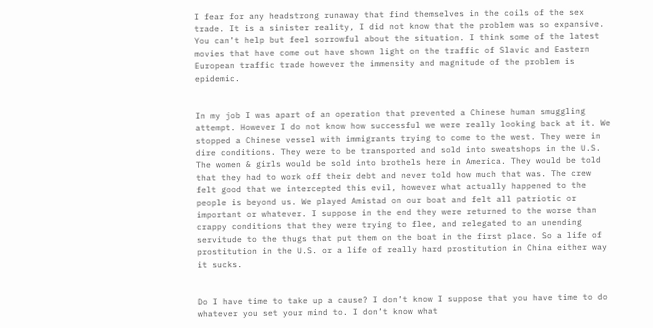I fear for any headstrong runaway that find themselves in the coils of the sex trade. It is a sinister reality, I did not know that the problem was so expansive. You can’t help but feel sorrowful about the situation. I think some of the latest movies that have come out have shown light on the traffic of Slavic and Eastern European traffic trade however the immensity and magnitude of the problem is epidemic.


In my job I was apart of an operation that prevented a Chinese human smuggling attempt. However I do not know how successful we were really looking back at it. We stopped a Chinese vessel with immigrants trying to come to the west. They were in dire conditions. They were to be transported and sold into sweatshops in the U.S. The women & girls would be sold into brothels here in America. They would be told that they had to work off their debt and never told how much that was. The crew felt good that we intercepted this evil, however what actually happened to the people is beyond us. We played Amistad on our boat and felt all patriotic or important or whatever. I suppose in the end they were returned to the worse than crappy conditions that they were trying to flee, and relegated to an unending servitude to the thugs that put them on the boat in the first place. So a life of prostitution in the U.S. or a life of really hard prostitution in China either way it sucks.


Do I have time to take up a cause? I don’t know I suppose that you have time to do whatever you set your mind to. I don’t know what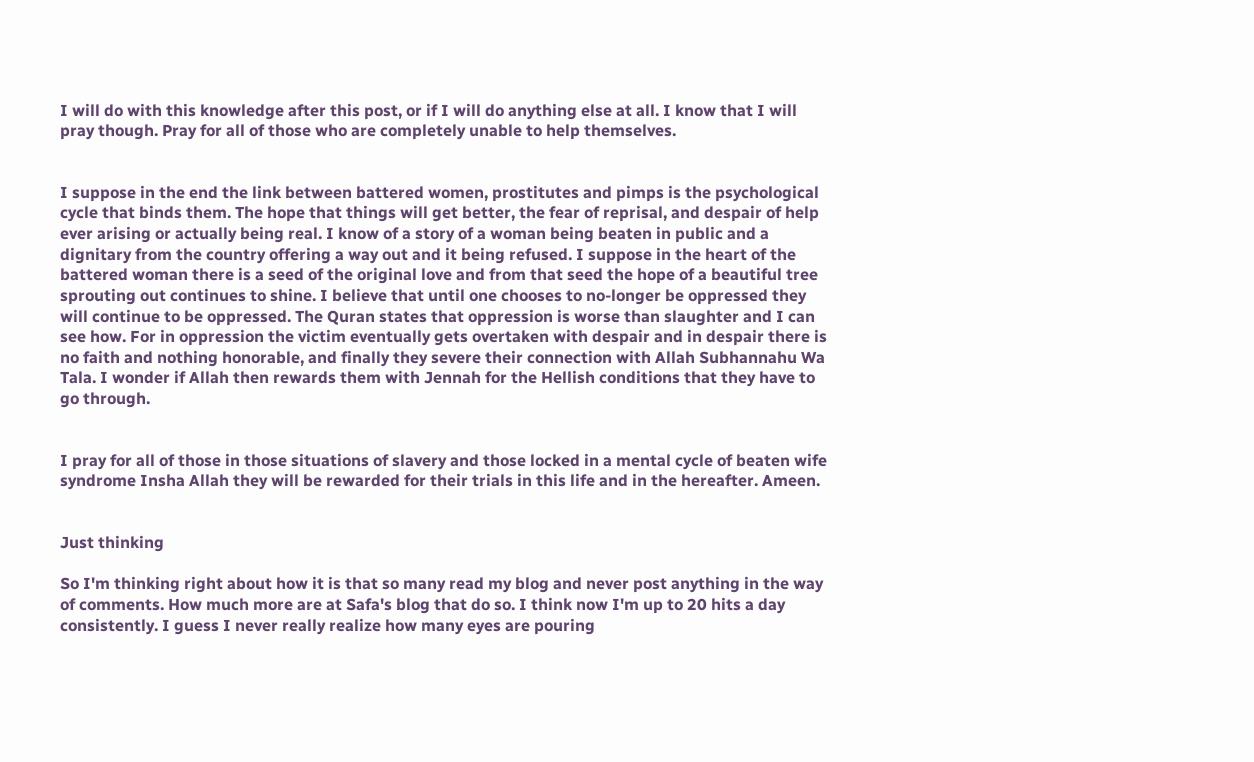I will do with this knowledge after this post, or if I will do anything else at all. I know that I will pray though. Pray for all of those who are completely unable to help themselves.


I suppose in the end the link between battered women, prostitutes and pimps is the psychological cycle that binds them. The hope that things will get better, the fear of reprisal, and despair of help ever arising or actually being real. I know of a story of a woman being beaten in public and a dignitary from the country offering a way out and it being refused. I suppose in the heart of the battered woman there is a seed of the original love and from that seed the hope of a beautiful tree sprouting out continues to shine. I believe that until one chooses to no-longer be oppressed they will continue to be oppressed. The Quran states that oppression is worse than slaughter and I can see how. For in oppression the victim eventually gets overtaken with despair and in despair there is no faith and nothing honorable, and finally they severe their connection with Allah Subhannahu Wa Tala. I wonder if Allah then rewards them with Jennah for the Hellish conditions that they have to go through.


I pray for all of those in those situations of slavery and those locked in a mental cycle of beaten wife syndrome Insha Allah they will be rewarded for their trials in this life and in the hereafter. Ameen.


Just thinking

So I'm thinking right about how it is that so many read my blog and never post anything in the way of comments. How much more are at Safa's blog that do so. I think now I'm up to 20 hits a day consistently. I guess I never really realize how many eyes are pouring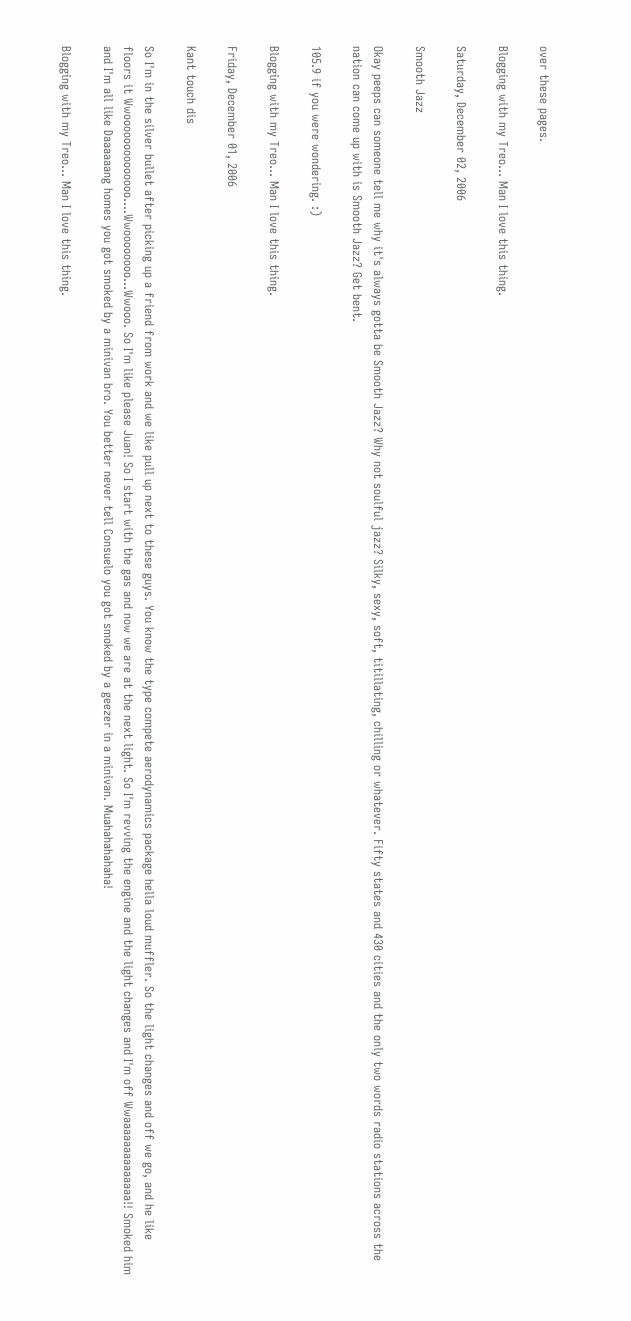over these pages.

Blogging with my Treo... Man I love this thing.

Saturday, December 02, 2006

Smooth Jazz

Okay peeps can someone tell me why it's always gotta be Smooth Jazz? Why not soulful jazz? Silky, sexy, soft, titillating, chilling or whatever. Fifty states and 430 cities and the only two words radio stations across the nation can come up with is Smooth Jazz? Get bent.

105.9 if you were wondering. :)

Blogging with my Treo... Man I love this thing.

Friday, December 01, 2006

Kant touch dis

So I'm in the silver bullet after picking up a friend from work and we like pull up next to these guys. You know the type compete aerodynamics package hella loud muffler. So the light changes and off we go, and he like floors it Wwoooooooooooooo....Wwoooooooo...Wwooo. So I'm like please Juan! So I start with the gas and now we are at the next light. So I'm revving the engine and the light changes and I'm off Wwaaaaaaaaaaaaaa!! Smoked him and I'm all like Daaaaaang homes you got smoked by a minivan bro. You better never tell Consuelo you got smoked by a geezer in a minivan. Muahahahahaha!

Blogging with my Treo... Man I love this thing.